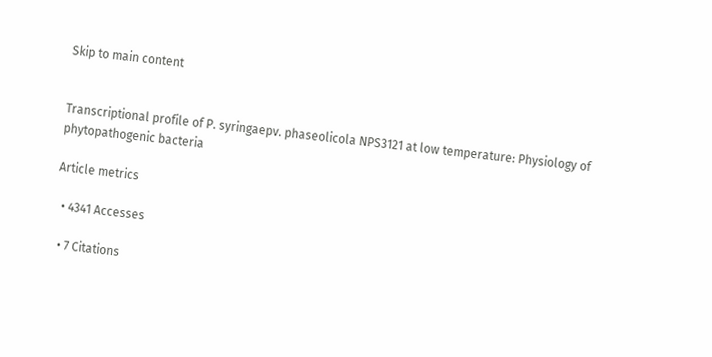Skip to main content


Transcriptional profile of P. syringaepv. phaseolicola NPS3121 at low temperature: Physiology of phytopathogenic bacteria

Article metrics

  • 4341 Accesses

  • 7 Citations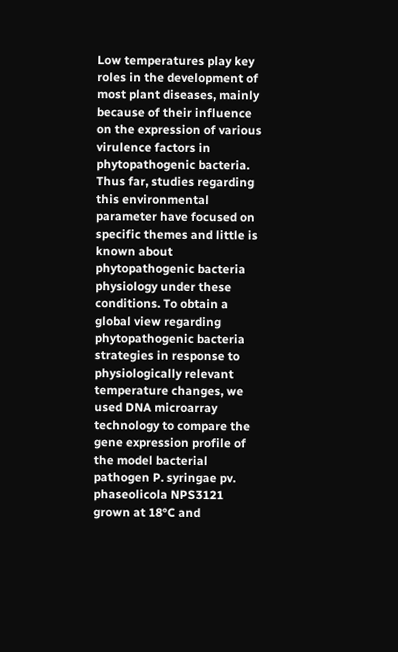Low temperatures play key roles in the development of most plant diseases, mainly because of their influence on the expression of various virulence factors in phytopathogenic bacteria. Thus far, studies regarding this environmental parameter have focused on specific themes and little is known about phytopathogenic bacteria physiology under these conditions. To obtain a global view regarding phytopathogenic bacteria strategies in response to physiologically relevant temperature changes, we used DNA microarray technology to compare the gene expression profile of the model bacterial pathogen P. syringae pv. phaseolicola NPS3121 grown at 18°C and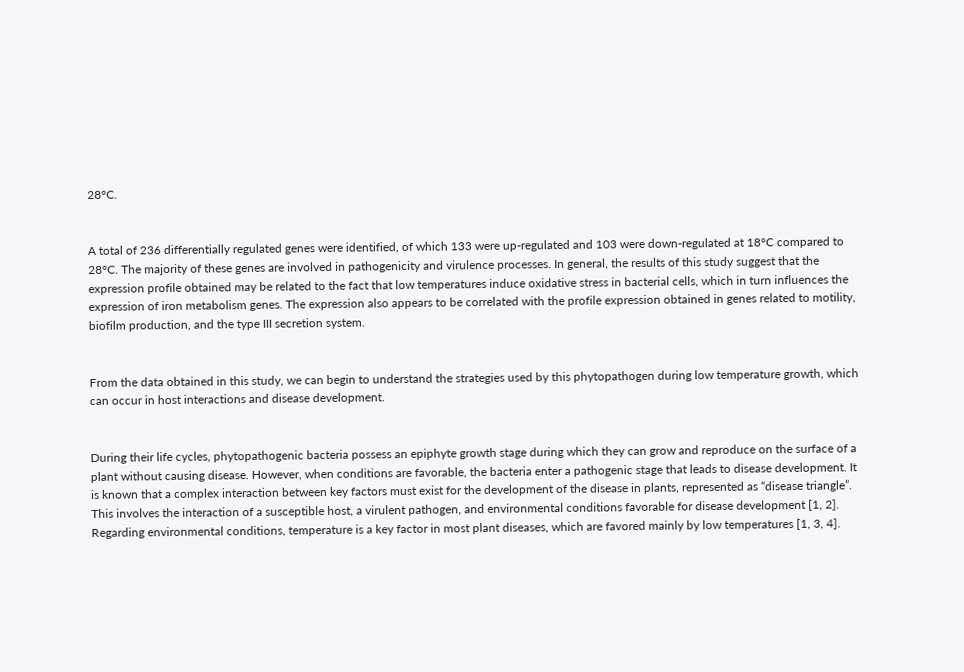28°C.


A total of 236 differentially regulated genes were identified, of which 133 were up-regulated and 103 were down-regulated at 18°C compared to 28°C. The majority of these genes are involved in pathogenicity and virulence processes. In general, the results of this study suggest that the expression profile obtained may be related to the fact that low temperatures induce oxidative stress in bacterial cells, which in turn influences the expression of iron metabolism genes. The expression also appears to be correlated with the profile expression obtained in genes related to motility, biofilm production, and the type III secretion system.


From the data obtained in this study, we can begin to understand the strategies used by this phytopathogen during low temperature growth, which can occur in host interactions and disease development.


During their life cycles, phytopathogenic bacteria possess an epiphyte growth stage during which they can grow and reproduce on the surface of a plant without causing disease. However, when conditions are favorable, the bacteria enter a pathogenic stage that leads to disease development. It is known that a complex interaction between key factors must exist for the development of the disease in plants, represented as “disease triangle”. This involves the interaction of a susceptible host, a virulent pathogen, and environmental conditions favorable for disease development [1, 2]. Regarding environmental conditions, temperature is a key factor in most plant diseases, which are favored mainly by low temperatures [1, 3, 4].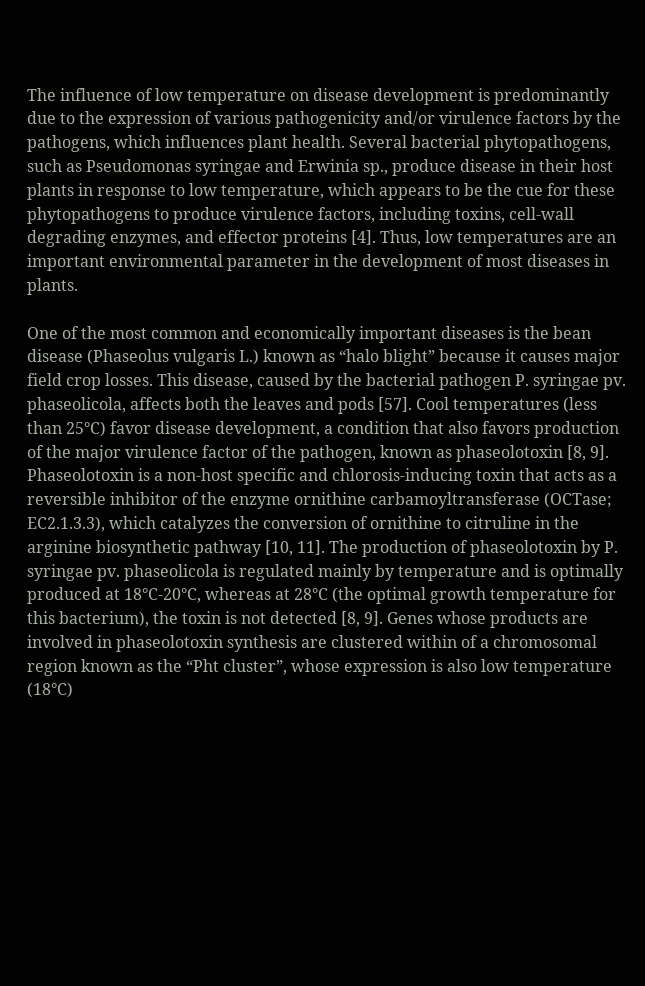The influence of low temperature on disease development is predominantly due to the expression of various pathogenicity and/or virulence factors by the pathogens, which influences plant health. Several bacterial phytopathogens, such as Pseudomonas syringae and Erwinia sp., produce disease in their host plants in response to low temperature, which appears to be the cue for these phytopathogens to produce virulence factors, including toxins, cell-wall degrading enzymes, and effector proteins [4]. Thus, low temperatures are an important environmental parameter in the development of most diseases in plants.

One of the most common and economically important diseases is the bean disease (Phaseolus vulgaris L.) known as “halo blight” because it causes major field crop losses. This disease, caused by the bacterial pathogen P. syringae pv. phaseolicola, affects both the leaves and pods [57]. Cool temperatures (less than 25°C) favor disease development, a condition that also favors production of the major virulence factor of the pathogen, known as phaseolotoxin [8, 9]. Phaseolotoxin is a non-host specific and chlorosis-inducing toxin that acts as a reversible inhibitor of the enzyme ornithine carbamoyltransferase (OCTase; EC2.1.3.3), which catalyzes the conversion of ornithine to citruline in the arginine biosynthetic pathway [10, 11]. The production of phaseolotoxin by P. syringae pv. phaseolicola is regulated mainly by temperature and is optimally produced at 18°C-20°C, whereas at 28°C (the optimal growth temperature for this bacterium), the toxin is not detected [8, 9]. Genes whose products are involved in phaseolotoxin synthesis are clustered within of a chromosomal region known as the “Pht cluster”, whose expression is also low temperature (18°C)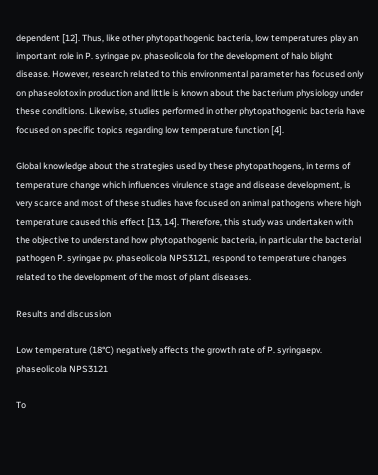dependent [12]. Thus, like other phytopathogenic bacteria, low temperatures play an important role in P. syringae pv. phaseolicola for the development of halo blight disease. However, research related to this environmental parameter has focused only on phaseolotoxin production and little is known about the bacterium physiology under these conditions. Likewise, studies performed in other phytopathogenic bacteria have focused on specific topics regarding low temperature function [4].

Global knowledge about the strategies used by these phytopathogens, in terms of temperature change which influences virulence stage and disease development, is very scarce and most of these studies have focused on animal pathogens where high temperature caused this effect [13, 14]. Therefore, this study was undertaken with the objective to understand how phytopathogenic bacteria, in particular the bacterial pathogen P. syringae pv. phaseolicola NPS3121, respond to temperature changes related to the development of the most of plant diseases.

Results and discussion

Low temperature (18°C) negatively affects the growth rate of P. syringaepv. phaseolicola NPS3121

To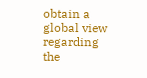obtain a global view regarding the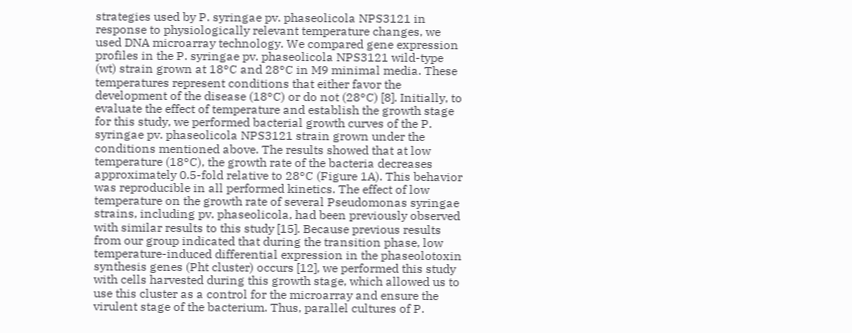strategies used by P. syringae pv. phaseolicola NPS3121 in response to physiologically relevant temperature changes, we used DNA microarray technology. We compared gene expression profiles in the P. syringae pv. phaseolicola NPS3121 wild-type (wt) strain grown at 18°C and 28°C in M9 minimal media. These temperatures represent conditions that either favor the development of the disease (18°C) or do not (28°C) [8]. Initially, to evaluate the effect of temperature and establish the growth stage for this study, we performed bacterial growth curves of the P. syringae pv. phaseolicola NPS3121 strain grown under the conditions mentioned above. The results showed that at low temperature (18°C), the growth rate of the bacteria decreases approximately 0.5-fold relative to 28°C (Figure 1A). This behavior was reproducible in all performed kinetics. The effect of low temperature on the growth rate of several Pseudomonas syringae strains, including pv. phaseolicola, had been previously observed with similar results to this study [15]. Because previous results from our group indicated that during the transition phase, low temperature-induced differential expression in the phaseolotoxin synthesis genes (Pht cluster) occurs [12], we performed this study with cells harvested during this growth stage, which allowed us to use this cluster as a control for the microarray and ensure the virulent stage of the bacterium. Thus, parallel cultures of P.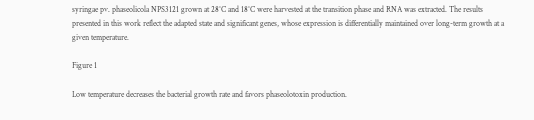syringae pv. phaseolicola NPS3121 grown at 28°C and 18°C were harvested at the transition phase and RNA was extracted. The results presented in this work reflect the adapted state and significant genes, whose expression is differentially maintained over long-term growth at a given temperature.

Figure 1

Low temperature decreases the bacterial growth rate and favors phaseolotoxin production.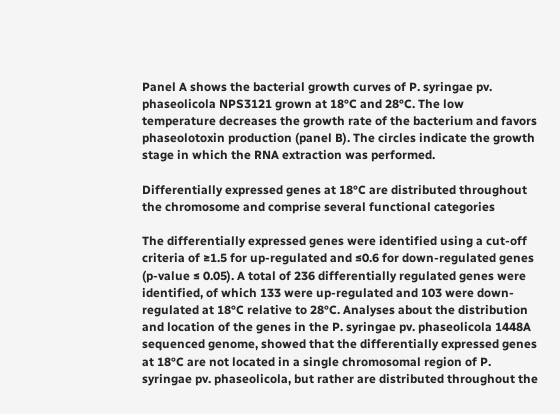Panel A shows the bacterial growth curves of P. syringae pv. phaseolicola NPS3121 grown at 18°C and 28°C. The low temperature decreases the growth rate of the bacterium and favors phaseolotoxin production (panel B). The circles indicate the growth stage in which the RNA extraction was performed.

Differentially expressed genes at 18°C are distributed throughout the chromosome and comprise several functional categories

The differentially expressed genes were identified using a cut-off criteria of ≥1.5 for up-regulated and ≤0.6 for down-regulated genes (p-value ≤ 0.05). A total of 236 differentially regulated genes were identified, of which 133 were up-regulated and 103 were down-regulated at 18°C relative to 28°C. Analyses about the distribution and location of the genes in the P. syringae pv. phaseolicola 1448A sequenced genome, showed that the differentially expressed genes at 18°C are not located in a single chromosomal region of P. syringae pv. phaseolicola, but rather are distributed throughout the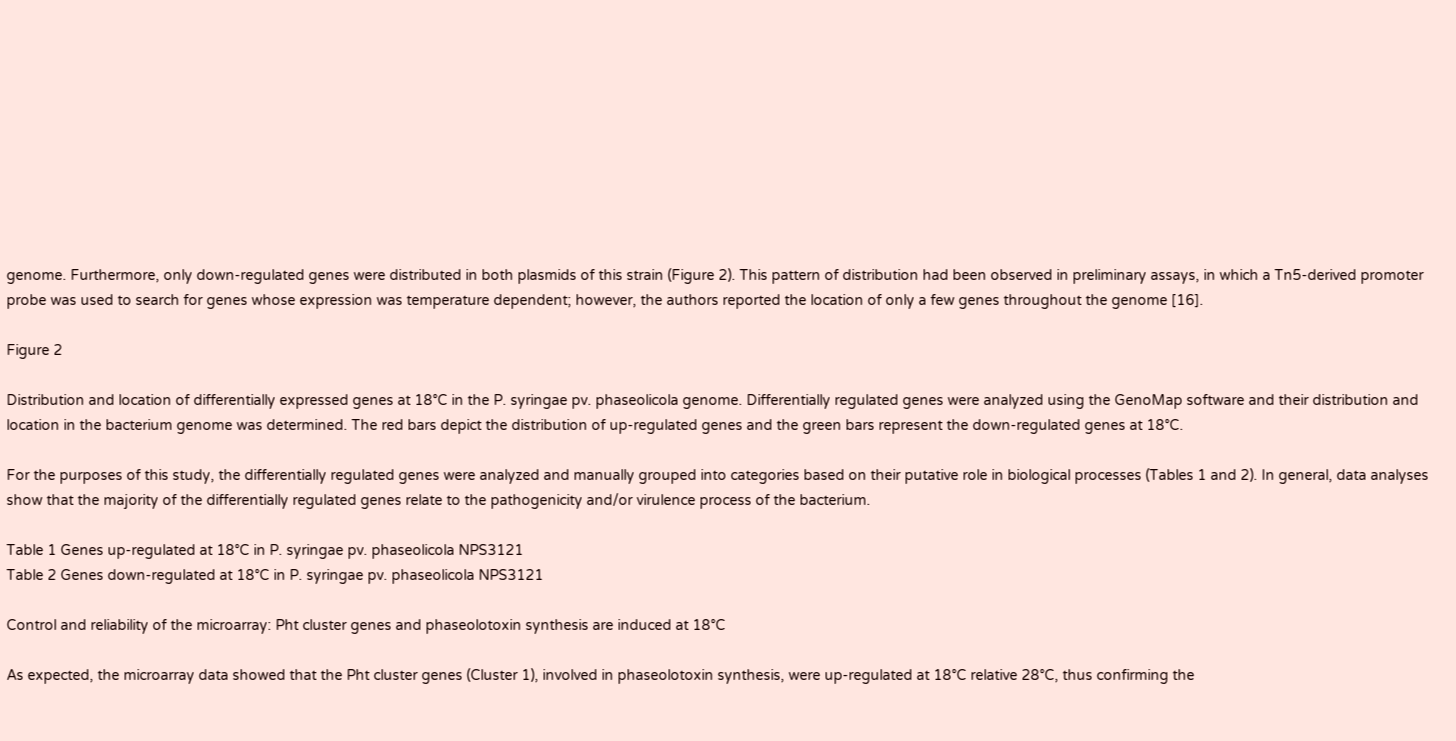genome. Furthermore, only down-regulated genes were distributed in both plasmids of this strain (Figure 2). This pattern of distribution had been observed in preliminary assays, in which a Tn5-derived promoter probe was used to search for genes whose expression was temperature dependent; however, the authors reported the location of only a few genes throughout the genome [16].

Figure 2

Distribution and location of differentially expressed genes at 18°C in the P. syringae pv. phaseolicola genome. Differentially regulated genes were analyzed using the GenoMap software and their distribution and location in the bacterium genome was determined. The red bars depict the distribution of up-regulated genes and the green bars represent the down-regulated genes at 18°C.

For the purposes of this study, the differentially regulated genes were analyzed and manually grouped into categories based on their putative role in biological processes (Tables 1 and 2). In general, data analyses show that the majority of the differentially regulated genes relate to the pathogenicity and/or virulence process of the bacterium.

Table 1 Genes up-regulated at 18°C in P. syringae pv. phaseolicola NPS3121
Table 2 Genes down-regulated at 18°C in P. syringae pv. phaseolicola NPS3121

Control and reliability of the microarray: Pht cluster genes and phaseolotoxin synthesis are induced at 18°C

As expected, the microarray data showed that the Pht cluster genes (Cluster 1), involved in phaseolotoxin synthesis, were up-regulated at 18°C relative 28°C, thus confirming the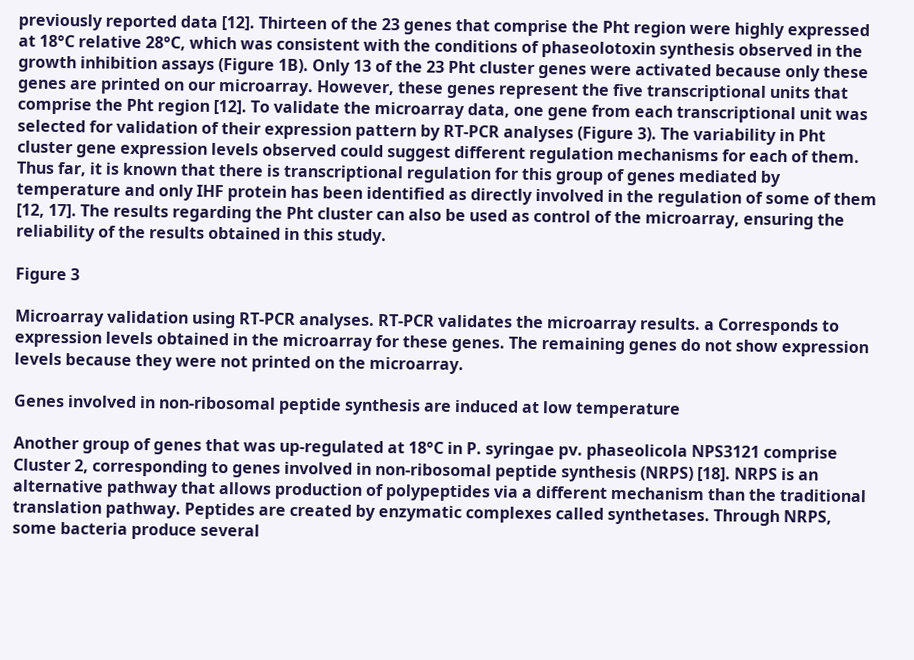previously reported data [12]. Thirteen of the 23 genes that comprise the Pht region were highly expressed at 18°C relative 28°C, which was consistent with the conditions of phaseolotoxin synthesis observed in the growth inhibition assays (Figure 1B). Only 13 of the 23 Pht cluster genes were activated because only these genes are printed on our microarray. However, these genes represent the five transcriptional units that comprise the Pht region [12]. To validate the microarray data, one gene from each transcriptional unit was selected for validation of their expression pattern by RT-PCR analyses (Figure 3). The variability in Pht cluster gene expression levels observed could suggest different regulation mechanisms for each of them. Thus far, it is known that there is transcriptional regulation for this group of genes mediated by temperature and only IHF protein has been identified as directly involved in the regulation of some of them [12, 17]. The results regarding the Pht cluster can also be used as control of the microarray, ensuring the reliability of the results obtained in this study.

Figure 3

Microarray validation using RT-PCR analyses. RT-PCR validates the microarray results. a Corresponds to expression levels obtained in the microarray for these genes. The remaining genes do not show expression levels because they were not printed on the microarray.

Genes involved in non-ribosomal peptide synthesis are induced at low temperature

Another group of genes that was up-regulated at 18°C in P. syringae pv. phaseolicola NPS3121 comprise Cluster 2, corresponding to genes involved in non-ribosomal peptide synthesis (NRPS) [18]. NRPS is an alternative pathway that allows production of polypeptides via a different mechanism than the traditional translation pathway. Peptides are created by enzymatic complexes called synthetases. Through NRPS, some bacteria produce several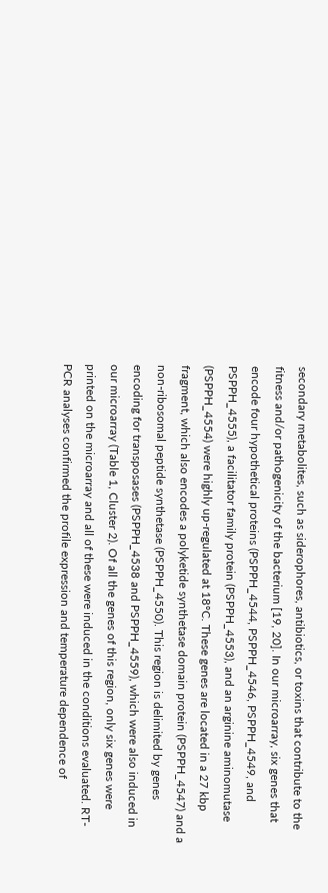secondary metabolites, such as siderophores, antibiotics, or toxins that contribute to the fitness and/or pathogenicity of the bacterium [19, 20]. In our microarray, six genes that encode four hypothetical proteins (PSPPH_4544, PSPPH_4546, PSPPH_4549, and PSPPH_4555), a facilitator family protein (PSPPH_4553), and an arginine aminomutase (PSPPH_4554) were highly up-regulated at 18°C. These genes are located in a 27 kbp fragment, which also encodes a polyketide synthetase domain protein (PSPPH_4547) and a non-ribosomal peptide synthetase (PSPPH_4550). This region is delimited by genes encoding for transposases (PSPPH_4538 and PSPPH_4559), which were also induced in our microarray (Table 1, Cluster 2). Of all the genes of this region, only six genes were printed on the microarray and all of these were induced in the conditions evaluated. RT-PCR analyses confirmed the profile expression and temperature dependence of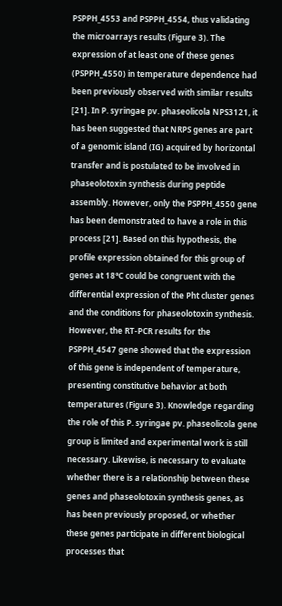PSPPH_4553 and PSPPH_4554, thus validating the microarrays results (Figure 3). The expression of at least one of these genes (PSPPH_4550) in temperature dependence had been previously observed with similar results [21]. In P. syringae pv. phaseolicola NPS3121, it has been suggested that NRPS genes are part of a genomic island (IG) acquired by horizontal transfer and is postulated to be involved in phaseolotoxin synthesis during peptide assembly. However, only the PSPPH_4550 gene has been demonstrated to have a role in this process [21]. Based on this hypothesis, the profile expression obtained for this group of genes at 18°C could be congruent with the differential expression of the Pht cluster genes and the conditions for phaseolotoxin synthesis. However, the RT-PCR results for the PSPPH_4547 gene showed that the expression of this gene is independent of temperature, presenting constitutive behavior at both temperatures (Figure 3). Knowledge regarding the role of this P. syringae pv. phaseolicola gene group is limited and experimental work is still necessary. Likewise, is necessary to evaluate whether there is a relationship between these genes and phaseolotoxin synthesis genes, as has been previously proposed, or whether these genes participate in different biological processes that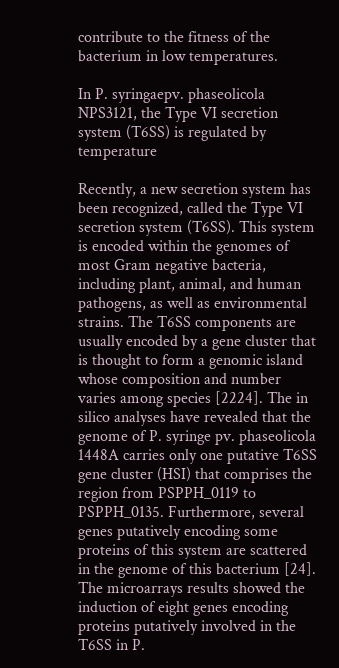contribute to the fitness of the bacterium in low temperatures.

In P. syringaepv. phaseolicola NPS3121, the Type VI secretion system (T6SS) is regulated by temperature

Recently, a new secretion system has been recognized, called the Type VI secretion system (T6SS). This system is encoded within the genomes of most Gram negative bacteria, including plant, animal, and human pathogens, as well as environmental strains. The T6SS components are usually encoded by a gene cluster that is thought to form a genomic island whose composition and number varies among species [2224]. The in silico analyses have revealed that the genome of P. syringe pv. phaseolicola 1448A carries only one putative T6SS gene cluster (HSI) that comprises the region from PSPPH_0119 to PSPPH_0135. Furthermore, several genes putatively encoding some proteins of this system are scattered in the genome of this bacterium [24]. The microarrays results showed the induction of eight genes encoding proteins putatively involved in the T6SS in P.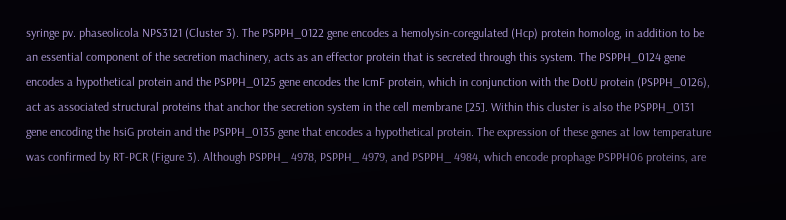syringe pv. phaseolicola NPS3121 (Cluster 3). The PSPPH_0122 gene encodes a hemolysin-coregulated (Hcp) protein homolog, in addition to be an essential component of the secretion machinery, acts as an effector protein that is secreted through this system. The PSPPH_0124 gene encodes a hypothetical protein and the PSPPH_0125 gene encodes the IcmF protein, which in conjunction with the DotU protein (PSPPH_0126), act as associated structural proteins that anchor the secretion system in the cell membrane [25]. Within this cluster is also the PSPPH_0131 gene encoding the hsiG protein and the PSPPH_0135 gene that encodes a hypothetical protein. The expression of these genes at low temperature was confirmed by RT-PCR (Figure 3). Although PSPPH_ 4978, PSPPH_ 4979, and PSPPH_ 4984, which encode prophage PSPPH06 proteins, are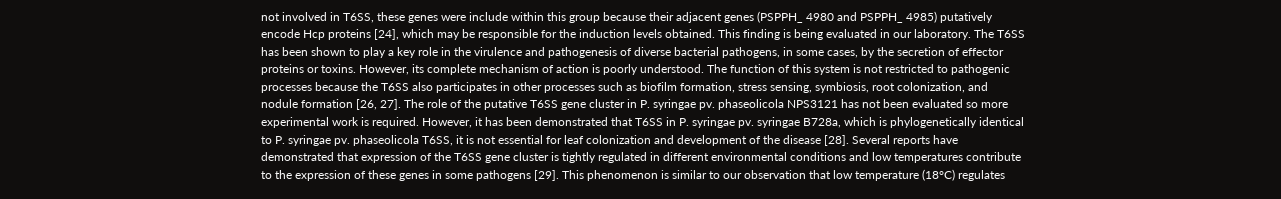not involved in T6SS, these genes were include within this group because their adjacent genes (PSPPH_ 4980 and PSPPH_ 4985) putatively encode Hcp proteins [24], which may be responsible for the induction levels obtained. This finding is being evaluated in our laboratory. The T6SS has been shown to play a key role in the virulence and pathogenesis of diverse bacterial pathogens, in some cases, by the secretion of effector proteins or toxins. However, its complete mechanism of action is poorly understood. The function of this system is not restricted to pathogenic processes because the T6SS also participates in other processes such as biofilm formation, stress sensing, symbiosis, root colonization, and nodule formation [26, 27]. The role of the putative T6SS gene cluster in P. syringae pv. phaseolicola NPS3121 has not been evaluated so more experimental work is required. However, it has been demonstrated that T6SS in P. syringae pv. syringae B728a, which is phylogenetically identical to P. syringae pv. phaseolicola T6SS, it is not essential for leaf colonization and development of the disease [28]. Several reports have demonstrated that expression of the T6SS gene cluster is tightly regulated in different environmental conditions and low temperatures contribute to the expression of these genes in some pathogens [29]. This phenomenon is similar to our observation that low temperature (18°C) regulates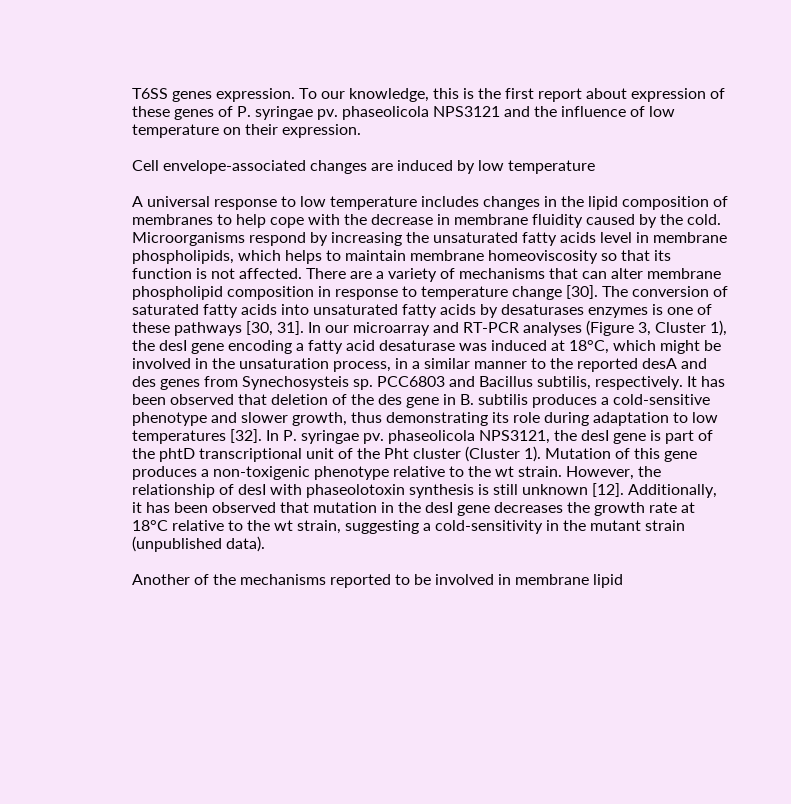T6SS genes expression. To our knowledge, this is the first report about expression of these genes of P. syringae pv. phaseolicola NPS3121 and the influence of low temperature on their expression.

Cell envelope-associated changes are induced by low temperature

A universal response to low temperature includes changes in the lipid composition of membranes to help cope with the decrease in membrane fluidity caused by the cold. Microorganisms respond by increasing the unsaturated fatty acids level in membrane phospholipids, which helps to maintain membrane homeoviscosity so that its function is not affected. There are a variety of mechanisms that can alter membrane phospholipid composition in response to temperature change [30]. The conversion of saturated fatty acids into unsaturated fatty acids by desaturases enzymes is one of these pathways [30, 31]. In our microarray and RT-PCR analyses (Figure 3, Cluster 1), the desI gene encoding a fatty acid desaturase was induced at 18°C, which might be involved in the unsaturation process, in a similar manner to the reported desA and des genes from Synechosysteis sp. PCC6803 and Bacillus subtilis, respectively. It has been observed that deletion of the des gene in B. subtilis produces a cold-sensitive phenotype and slower growth, thus demonstrating its role during adaptation to low temperatures [32]. In P. syringae pv. phaseolicola NPS3121, the desI gene is part of the phtD transcriptional unit of the Pht cluster (Cluster 1). Mutation of this gene produces a non-toxigenic phenotype relative to the wt strain. However, the relationship of desI with phaseolotoxin synthesis is still unknown [12]. Additionally, it has been observed that mutation in the desI gene decreases the growth rate at 18°C relative to the wt strain, suggesting a cold-sensitivity in the mutant strain (unpublished data).

Another of the mechanisms reported to be involved in membrane lipid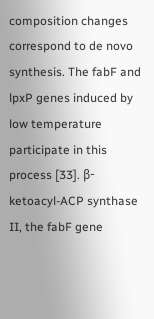composition changes correspond to de novo synthesis. The fabF and lpxP genes induced by low temperature participate in this process [33]. β-ketoacyl-ACP synthase II, the fabF gene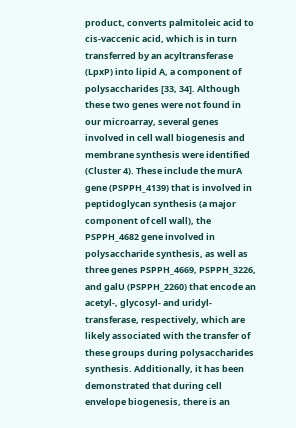product, converts palmitoleic acid to cis-vaccenic acid, which is in turn transferred by an acyltransferase (LpxP) into lipid A, a component of polysaccharides [33, 34]. Although these two genes were not found in our microarray, several genes involved in cell wall biogenesis and membrane synthesis were identified (Cluster 4). These include the murA gene (PSPPH_4139) that is involved in peptidoglycan synthesis (a major component of cell wall), the PSPPH_4682 gene involved in polysaccharide synthesis, as well as three genes PSPPH_4669, PSPPH_3226, and galU (PSPPH_2260) that encode an acetyl-, glycosyl- and uridyl- transferase, respectively, which are likely associated with the transfer of these groups during polysaccharides synthesis. Additionally, it has been demonstrated that during cell envelope biogenesis, there is an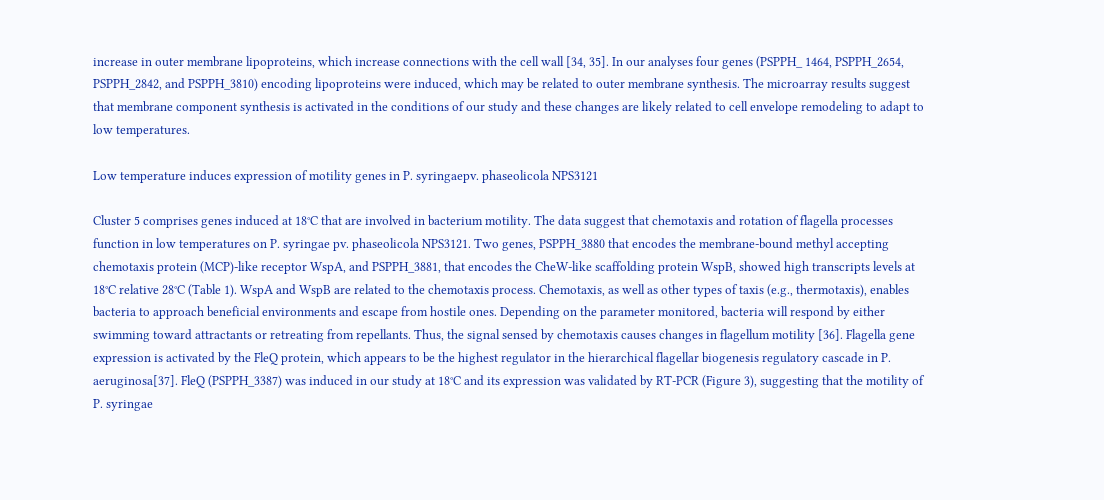increase in outer membrane lipoproteins, which increase connections with the cell wall [34, 35]. In our analyses four genes (PSPPH_ 1464, PSPPH_2654, PSPPH_2842, and PSPPH_3810) encoding lipoproteins were induced, which may be related to outer membrane synthesis. The microarray results suggest that membrane component synthesis is activated in the conditions of our study and these changes are likely related to cell envelope remodeling to adapt to low temperatures.

Low temperature induces expression of motility genes in P. syringaepv. phaseolicola NPS3121

Cluster 5 comprises genes induced at 18°C that are involved in bacterium motility. The data suggest that chemotaxis and rotation of flagella processes function in low temperatures on P. syringae pv. phaseolicola NPS3121. Two genes, PSPPH_3880 that encodes the membrane-bound methyl accepting chemotaxis protein (MCP)-like receptor WspA, and PSPPH_3881, that encodes the CheW-like scaffolding protein WspB, showed high transcripts levels at 18°C relative 28°C (Table 1). WspA and WspB are related to the chemotaxis process. Chemotaxis, as well as other types of taxis (e.g., thermotaxis), enables bacteria to approach beneficial environments and escape from hostile ones. Depending on the parameter monitored, bacteria will respond by either swimming toward attractants or retreating from repellants. Thus, the signal sensed by chemotaxis causes changes in flagellum motility [36]. Flagella gene expression is activated by the FleQ protein, which appears to be the highest regulator in the hierarchical flagellar biogenesis regulatory cascade in P. aeruginosa[37]. FleQ (PSPPH_3387) was induced in our study at 18°C and its expression was validated by RT-PCR (Figure 3), suggesting that the motility of P. syringae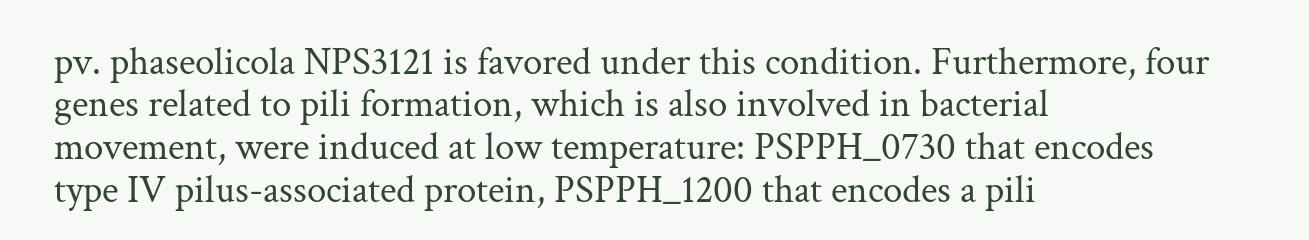pv. phaseolicola NPS3121 is favored under this condition. Furthermore, four genes related to pili formation, which is also involved in bacterial movement, were induced at low temperature: PSPPH_0730 that encodes type IV pilus-associated protein, PSPPH_1200 that encodes a pili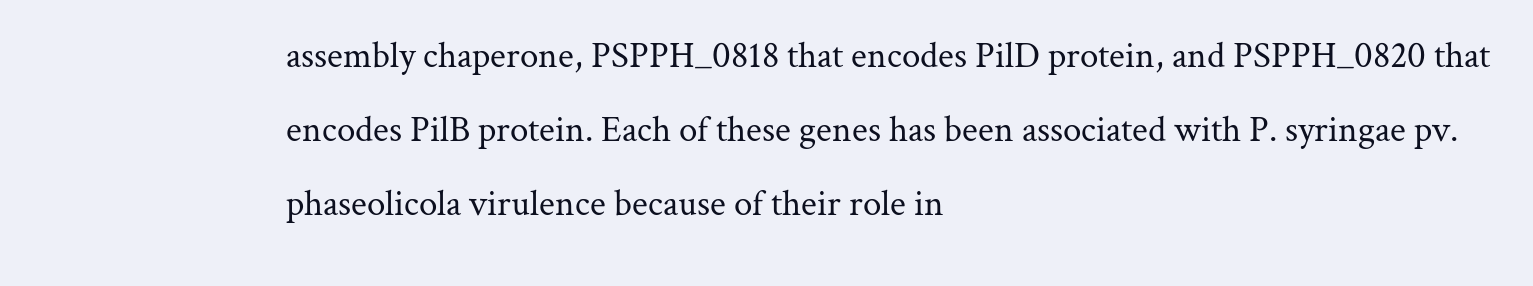assembly chaperone, PSPPH_0818 that encodes PilD protein, and PSPPH_0820 that encodes PilB protein. Each of these genes has been associated with P. syringae pv. phaseolicola virulence because of their role in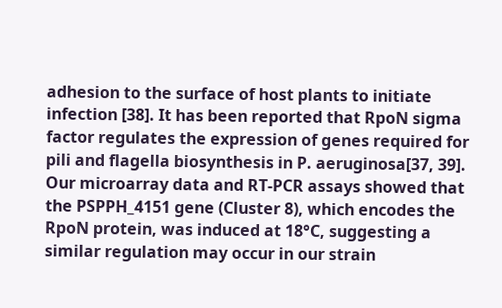adhesion to the surface of host plants to initiate infection [38]. It has been reported that RpoN sigma factor regulates the expression of genes required for pili and flagella biosynthesis in P. aeruginosa[37, 39]. Our microarray data and RT-PCR assays showed that the PSPPH_4151 gene (Cluster 8), which encodes the RpoN protein, was induced at 18°C, suggesting a similar regulation may occur in our strain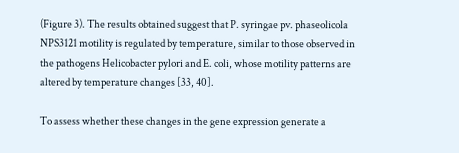(Figure 3). The results obtained suggest that P. syringae pv. phaseolicola NPS3121 motility is regulated by temperature, similar to those observed in the pathogens Helicobacter pylori and E. coli, whose motility patterns are altered by temperature changes [33, 40].

To assess whether these changes in the gene expression generate a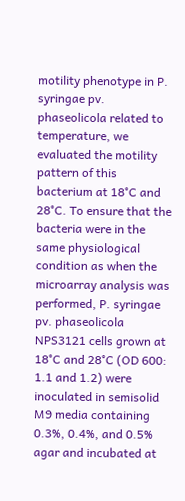motility phenotype in P. syringae pv. phaseolicola related to temperature, we evaluated the motility pattern of this bacterium at 18°C and 28°C. To ensure that the bacteria were in the same physiological condition as when the microarray analysis was performed, P. syringae pv. phaseolicola NPS3121 cells grown at 18°C and 28°C (OD 600: 1.1 and 1.2) were inoculated in semisolid M9 media containing 0.3%, 0.4%, and 0.5% agar and incubated at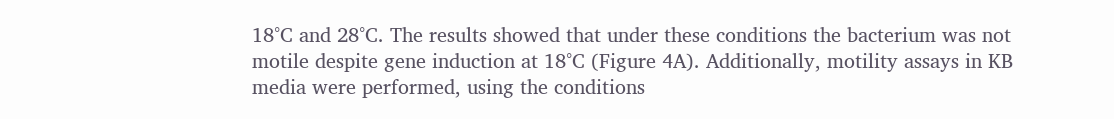18°C and 28°C. The results showed that under these conditions the bacterium was not motile despite gene induction at 18°C (Figure 4A). Additionally, motility assays in KB media were performed, using the conditions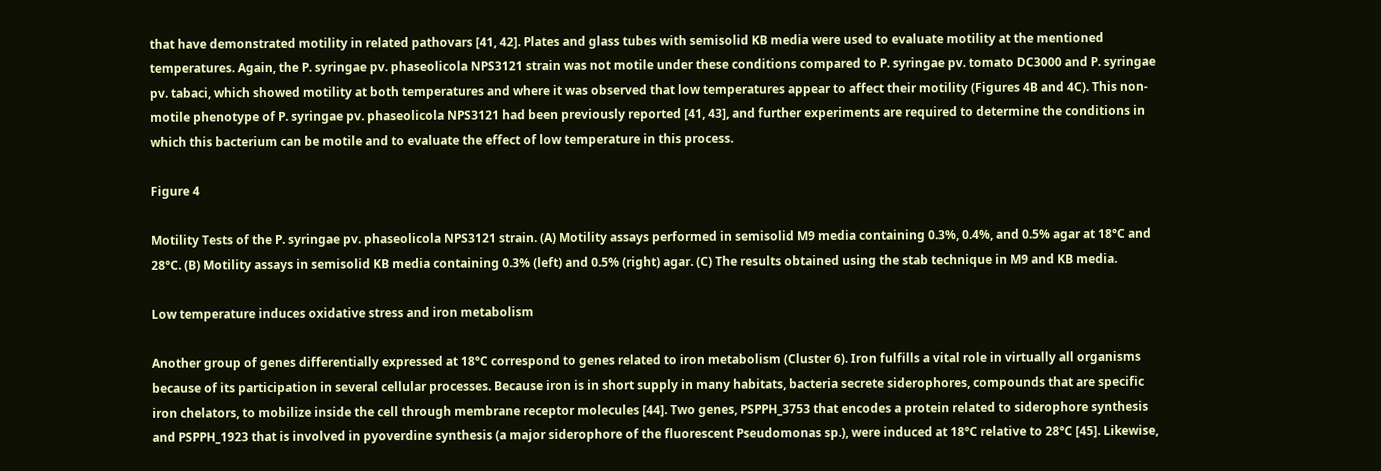that have demonstrated motility in related pathovars [41, 42]. Plates and glass tubes with semisolid KB media were used to evaluate motility at the mentioned temperatures. Again, the P. syringae pv. phaseolicola NPS3121 strain was not motile under these conditions compared to P. syringae pv. tomato DC3000 and P. syringae pv. tabaci, which showed motility at both temperatures and where it was observed that low temperatures appear to affect their motility (Figures 4B and 4C). This non-motile phenotype of P. syringae pv. phaseolicola NPS3121 had been previously reported [41, 43], and further experiments are required to determine the conditions in which this bacterium can be motile and to evaluate the effect of low temperature in this process.

Figure 4

Motility Tests of the P. syringae pv. phaseolicola NPS3121 strain. (A) Motility assays performed in semisolid M9 media containing 0.3%, 0.4%, and 0.5% agar at 18°C and 28°C. (B) Motility assays in semisolid KB media containing 0.3% (left) and 0.5% (right) agar. (C) The results obtained using the stab technique in M9 and KB media.

Low temperature induces oxidative stress and iron metabolism

Another group of genes differentially expressed at 18°C correspond to genes related to iron metabolism (Cluster 6). Iron fulfills a vital role in virtually all organisms because of its participation in several cellular processes. Because iron is in short supply in many habitats, bacteria secrete siderophores, compounds that are specific iron chelators, to mobilize inside the cell through membrane receptor molecules [44]. Two genes, PSPPH_3753 that encodes a protein related to siderophore synthesis and PSPPH_1923 that is involved in pyoverdine synthesis (a major siderophore of the fluorescent Pseudomonas sp.), were induced at 18°C relative to 28°C [45]. Likewise,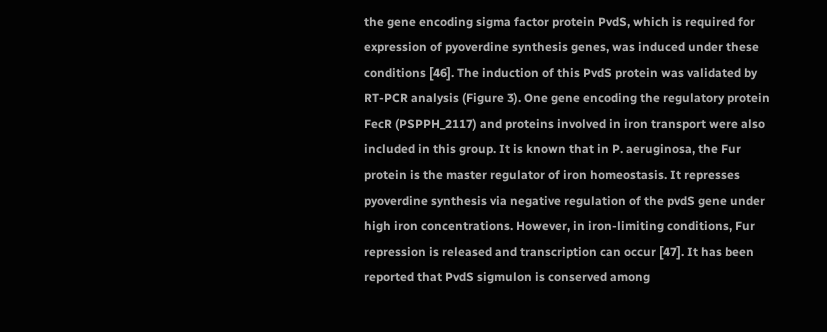the gene encoding sigma factor protein PvdS, which is required for expression of pyoverdine synthesis genes, was induced under these conditions [46]. The induction of this PvdS protein was validated by RT-PCR analysis (Figure 3). One gene encoding the regulatory protein FecR (PSPPH_2117) and proteins involved in iron transport were also included in this group. It is known that in P. aeruginosa, the Fur protein is the master regulator of iron homeostasis. It represses pyoverdine synthesis via negative regulation of the pvdS gene under high iron concentrations. However, in iron-limiting conditions, Fur repression is released and transcription can occur [47]. It has been reported that PvdS sigmulon is conserved among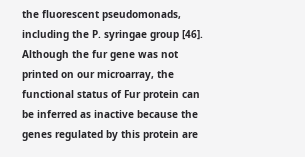the fluorescent pseudomonads, including the P. syringae group [46]. Although the fur gene was not printed on our microarray, the functional status of Fur protein can be inferred as inactive because the genes regulated by this protein are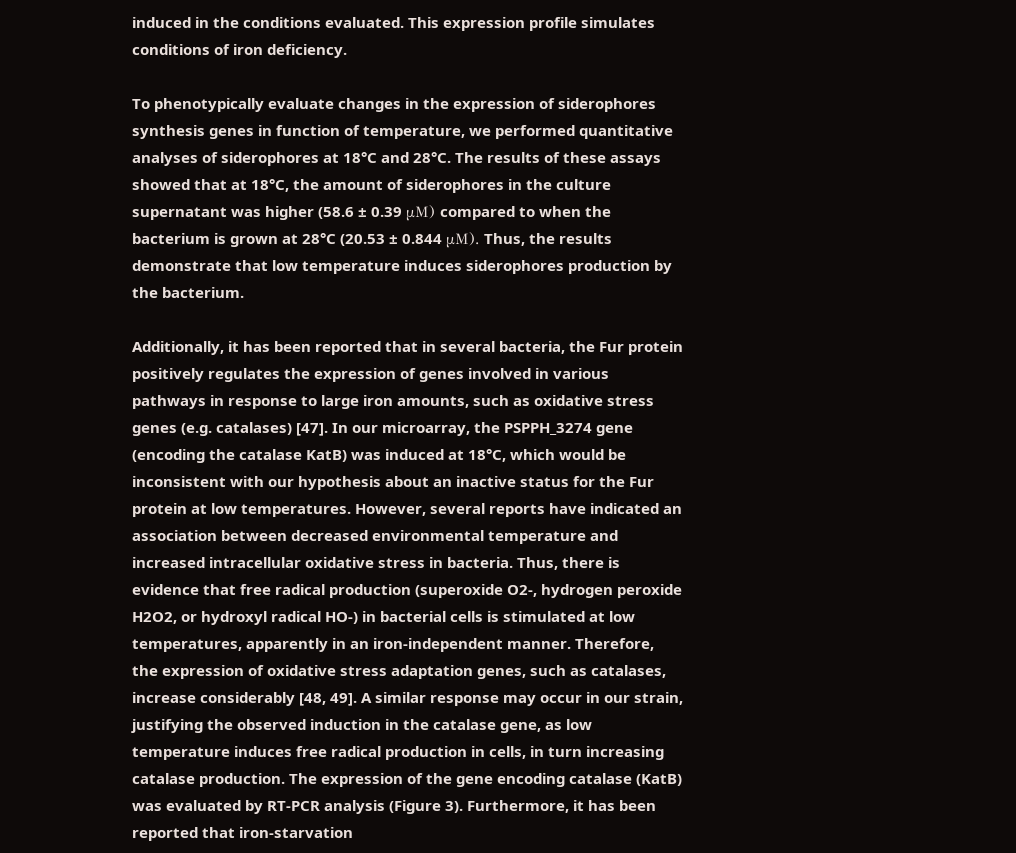induced in the conditions evaluated. This expression profile simulates conditions of iron deficiency.

To phenotypically evaluate changes in the expression of siderophores synthesis genes in function of temperature, we performed quantitative analyses of siderophores at 18°C and 28°C. The results of these assays showed that at 18°C, the amount of siderophores in the culture supernatant was higher (58.6 ± 0.39 μM) compared to when the bacterium is grown at 28°C (20.53 ± 0.844 μM). Thus, the results demonstrate that low temperature induces siderophores production by the bacterium.

Additionally, it has been reported that in several bacteria, the Fur protein positively regulates the expression of genes involved in various pathways in response to large iron amounts, such as oxidative stress genes (e.g. catalases) [47]. In our microarray, the PSPPH_3274 gene (encoding the catalase KatB) was induced at 18°C, which would be inconsistent with our hypothesis about an inactive status for the Fur protein at low temperatures. However, several reports have indicated an association between decreased environmental temperature and increased intracellular oxidative stress in bacteria. Thus, there is evidence that free radical production (superoxide O2-, hydrogen peroxide H2O2, or hydroxyl radical HO-) in bacterial cells is stimulated at low temperatures, apparently in an iron-independent manner. Therefore, the expression of oxidative stress adaptation genes, such as catalases, increase considerably [48, 49]. A similar response may occur in our strain, justifying the observed induction in the catalase gene, as low temperature induces free radical production in cells, in turn increasing catalase production. The expression of the gene encoding catalase (KatB) was evaluated by RT-PCR analysis (Figure 3). Furthermore, it has been reported that iron-starvation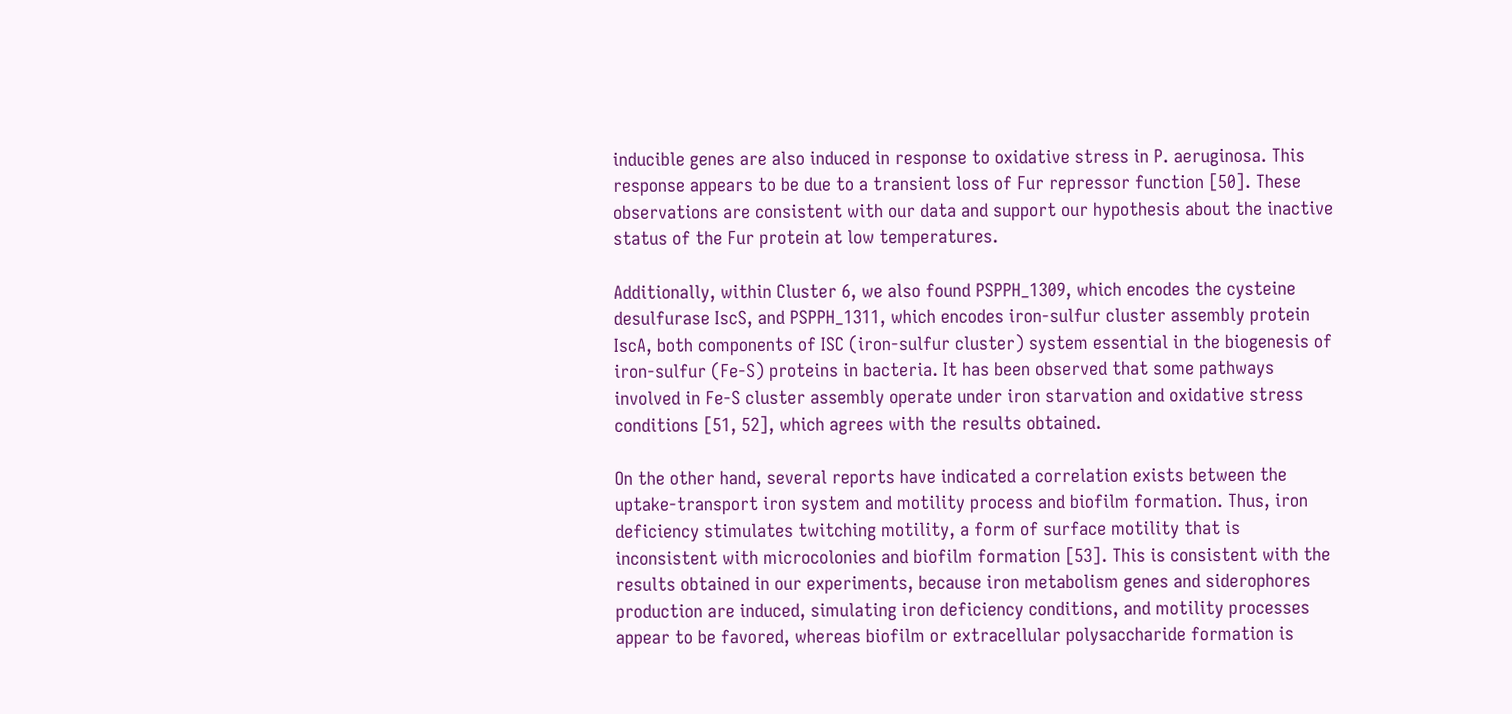inducible genes are also induced in response to oxidative stress in P. aeruginosa. This response appears to be due to a transient loss of Fur repressor function [50]. These observations are consistent with our data and support our hypothesis about the inactive status of the Fur protein at low temperatures.

Additionally, within Cluster 6, we also found PSPPH_1309, which encodes the cysteine desulfurase IscS, and PSPPH_1311, which encodes iron-sulfur cluster assembly protein IscA, both components of ISC (iron-sulfur cluster) system essential in the biogenesis of iron-sulfur (Fe-S) proteins in bacteria. It has been observed that some pathways involved in Fe-S cluster assembly operate under iron starvation and oxidative stress conditions [51, 52], which agrees with the results obtained.

On the other hand, several reports have indicated a correlation exists between the uptake-transport iron system and motility process and biofilm formation. Thus, iron deficiency stimulates twitching motility, a form of surface motility that is inconsistent with microcolonies and biofilm formation [53]. This is consistent with the results obtained in our experiments, because iron metabolism genes and siderophores production are induced, simulating iron deficiency conditions, and motility processes appear to be favored, whereas biofilm or extracellular polysaccharide formation is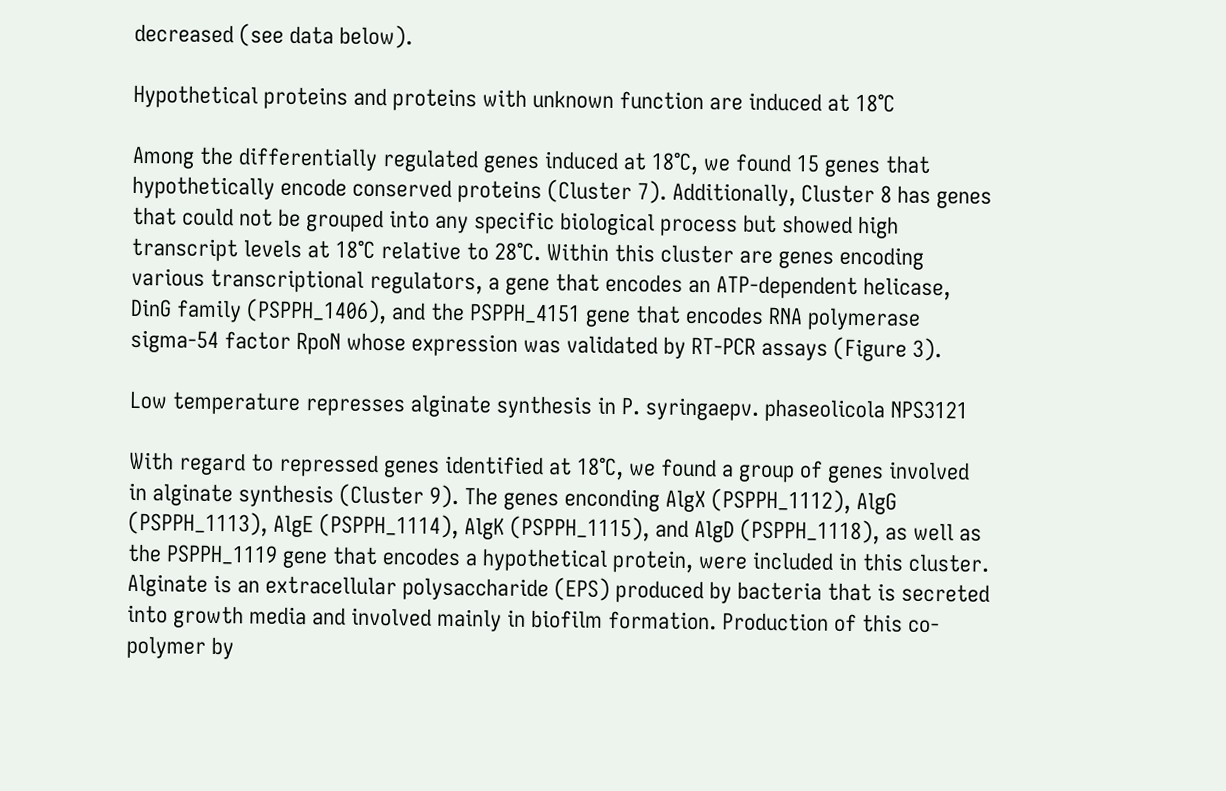decreased (see data below).

Hypothetical proteins and proteins with unknown function are induced at 18°C

Among the differentially regulated genes induced at 18°C, we found 15 genes that hypothetically encode conserved proteins (Cluster 7). Additionally, Cluster 8 has genes that could not be grouped into any specific biological process but showed high transcript levels at 18°C relative to 28°C. Within this cluster are genes encoding various transcriptional regulators, a gene that encodes an ATP-dependent helicase, DinG family (PSPPH_1406), and the PSPPH_4151 gene that encodes RNA polymerase sigma-54 factor RpoN whose expression was validated by RT-PCR assays (Figure 3).

Low temperature represses alginate synthesis in P. syringaepv. phaseolicola NPS3121

With regard to repressed genes identified at 18°C, we found a group of genes involved in alginate synthesis (Cluster 9). The genes enconding AlgX (PSPPH_1112), AlgG (PSPPH_1113), AlgE (PSPPH_1114), AlgK (PSPPH_1115), and AlgD (PSPPH_1118), as well as the PSPPH_1119 gene that encodes a hypothetical protein, were included in this cluster. Alginate is an extracellular polysaccharide (EPS) produced by bacteria that is secreted into growth media and involved mainly in biofilm formation. Production of this co-polymer by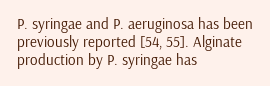P. syringae and P. aeruginosa has been previously reported [54, 55]. Alginate production by P. syringae has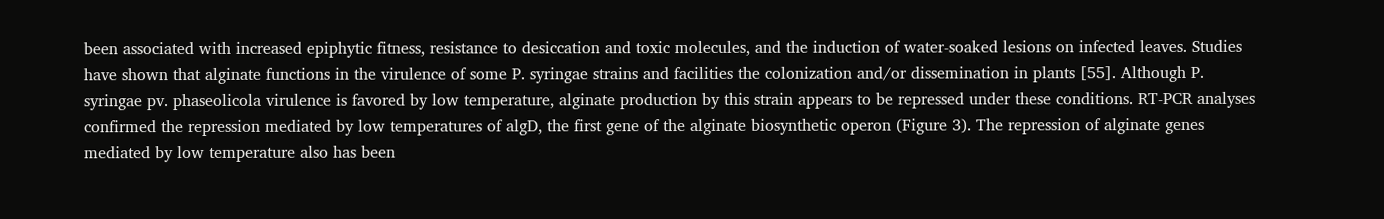been associated with increased epiphytic fitness, resistance to desiccation and toxic molecules, and the induction of water-soaked lesions on infected leaves. Studies have shown that alginate functions in the virulence of some P. syringae strains and facilities the colonization and/or dissemination in plants [55]. Although P. syringae pv. phaseolicola virulence is favored by low temperature, alginate production by this strain appears to be repressed under these conditions. RT-PCR analyses confirmed the repression mediated by low temperatures of algD, the first gene of the alginate biosynthetic operon (Figure 3). The repression of alginate genes mediated by low temperature also has been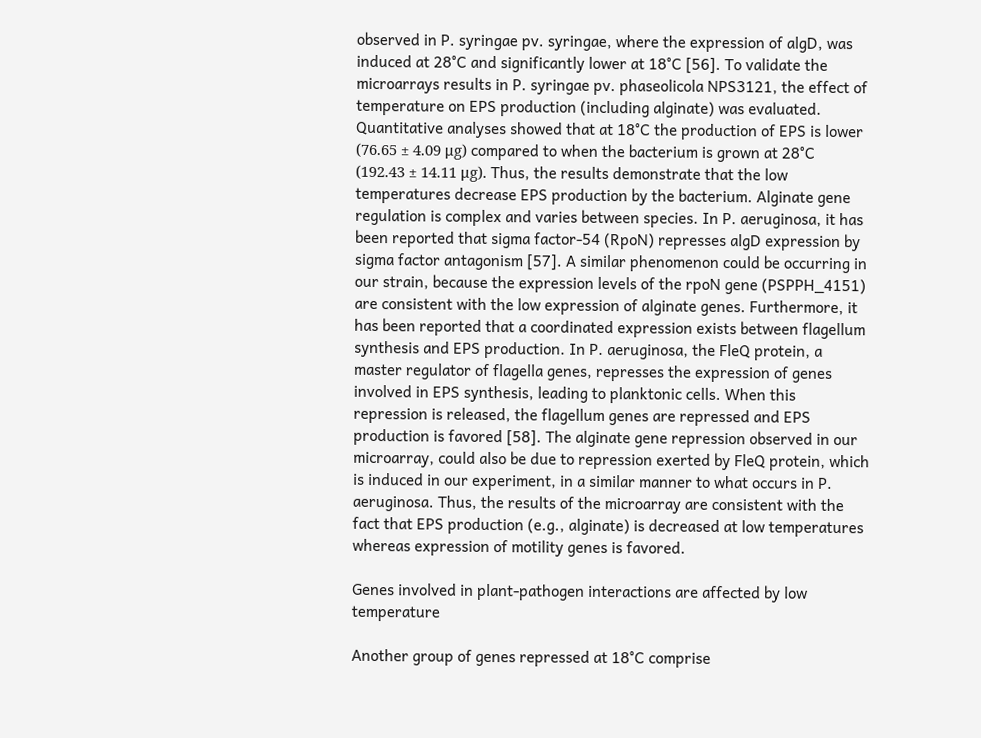observed in P. syringae pv. syringae, where the expression of algD, was induced at 28°C and significantly lower at 18°C [56]. To validate the microarrays results in P. syringae pv. phaseolicola NPS3121, the effect of temperature on EPS production (including alginate) was evaluated. Quantitative analyses showed that at 18°C the production of EPS is lower (76.65 ± 4.09 μg) compared to when the bacterium is grown at 28°C (192.43 ± 14.11 μg). Thus, the results demonstrate that the low temperatures decrease EPS production by the bacterium. Alginate gene regulation is complex and varies between species. In P. aeruginosa, it has been reported that sigma factor-54 (RpoN) represses algD expression by sigma factor antagonism [57]. A similar phenomenon could be occurring in our strain, because the expression levels of the rpoN gene (PSPPH_4151) are consistent with the low expression of alginate genes. Furthermore, it has been reported that a coordinated expression exists between flagellum synthesis and EPS production. In P. aeruginosa, the FleQ protein, a master regulator of flagella genes, represses the expression of genes involved in EPS synthesis, leading to planktonic cells. When this repression is released, the flagellum genes are repressed and EPS production is favored [58]. The alginate gene repression observed in our microarray, could also be due to repression exerted by FleQ protein, which is induced in our experiment, in a similar manner to what occurs in P. aeruginosa. Thus, the results of the microarray are consistent with the fact that EPS production (e.g., alginate) is decreased at low temperatures whereas expression of motility genes is favored.

Genes involved in plant-pathogen interactions are affected by low temperature

Another group of genes repressed at 18°C comprise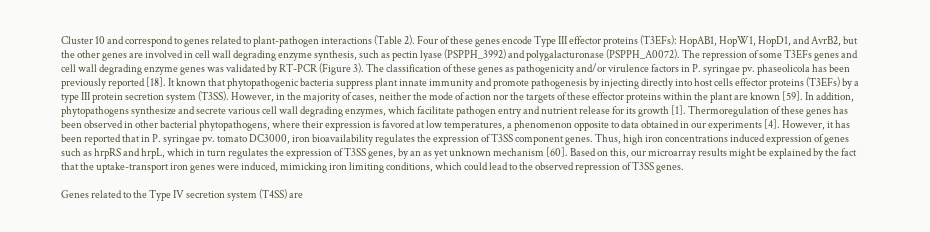Cluster 10 and correspond to genes related to plant-pathogen interactions (Table 2). Four of these genes encode Type III effector proteins (T3EFs): HopAB1, HopW1, HopD1, and AvrB2, but the other genes are involved in cell wall degrading enzyme synthesis, such as pectin lyase (PSPPH_3992) and polygalacturonase (PSPPH_A0072). The repression of some T3EFs genes and cell wall degrading enzyme genes was validated by RT-PCR (Figure 3). The classification of these genes as pathogenicity and/or virulence factors in P. syringae pv. phaseolicola has been previously reported [18]. It known that phytopathogenic bacteria suppress plant innate immunity and promote pathogenesis by injecting directly into host cells effector proteins (T3EFs) by a type III protein secretion system (T3SS). However, in the majority of cases, neither the mode of action nor the targets of these effector proteins within the plant are known [59]. In addition, phytopathogens synthesize and secrete various cell wall degrading enzymes, which facilitate pathogen entry and nutrient release for its growth [1]. Thermoregulation of these genes has been observed in other bacterial phytopathogens, where their expression is favored at low temperatures, a phenomenon opposite to data obtained in our experiments [4]. However, it has been reported that in P. syringae pv. tomato DC3000, iron bioavailability regulates the expression of T3SS component genes. Thus, high iron concentrations induced expression of genes such as hrpRS and hrpL, which in turn regulates the expression of T3SS genes, by an as yet unknown mechanism [60]. Based on this, our microarray results might be explained by the fact that the uptake-transport iron genes were induced, mimicking iron limiting conditions, which could lead to the observed repression of T3SS genes.

Genes related to the Type IV secretion system (T4SS) are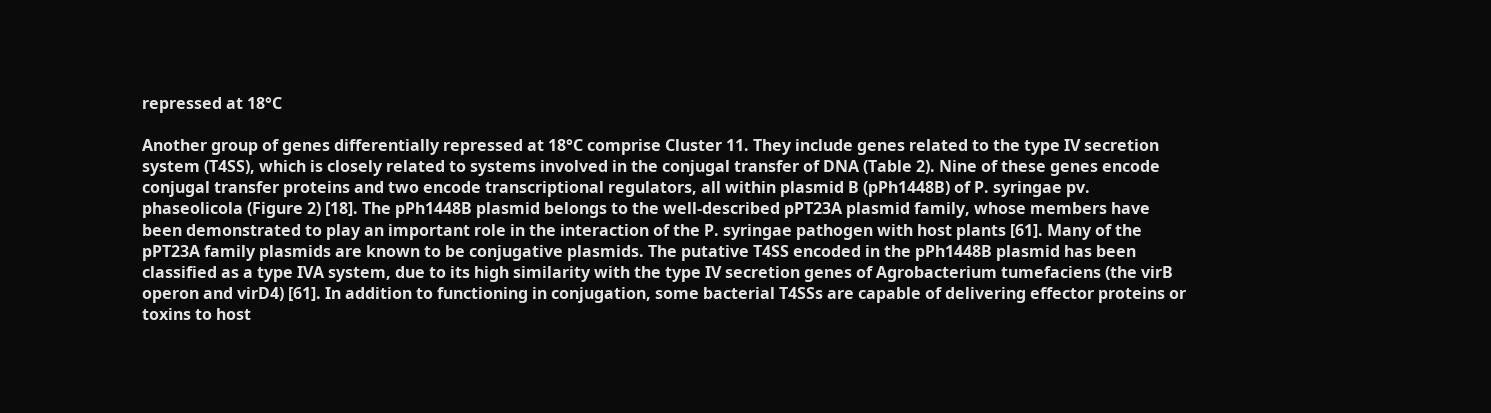repressed at 18°C

Another group of genes differentially repressed at 18°C comprise Cluster 11. They include genes related to the type IV secretion system (T4SS), which is closely related to systems involved in the conjugal transfer of DNA (Table 2). Nine of these genes encode conjugal transfer proteins and two encode transcriptional regulators, all within plasmid B (pPh1448B) of P. syringae pv. phaseolicola (Figure 2) [18]. The pPh1448B plasmid belongs to the well-described pPT23A plasmid family, whose members have been demonstrated to play an important role in the interaction of the P. syringae pathogen with host plants [61]. Many of the pPT23A family plasmids are known to be conjugative plasmids. The putative T4SS encoded in the pPh1448B plasmid has been classified as a type IVA system, due to its high similarity with the type IV secretion genes of Agrobacterium tumefaciens (the virB operon and virD4) [61]. In addition to functioning in conjugation, some bacterial T4SSs are capable of delivering effector proteins or toxins to host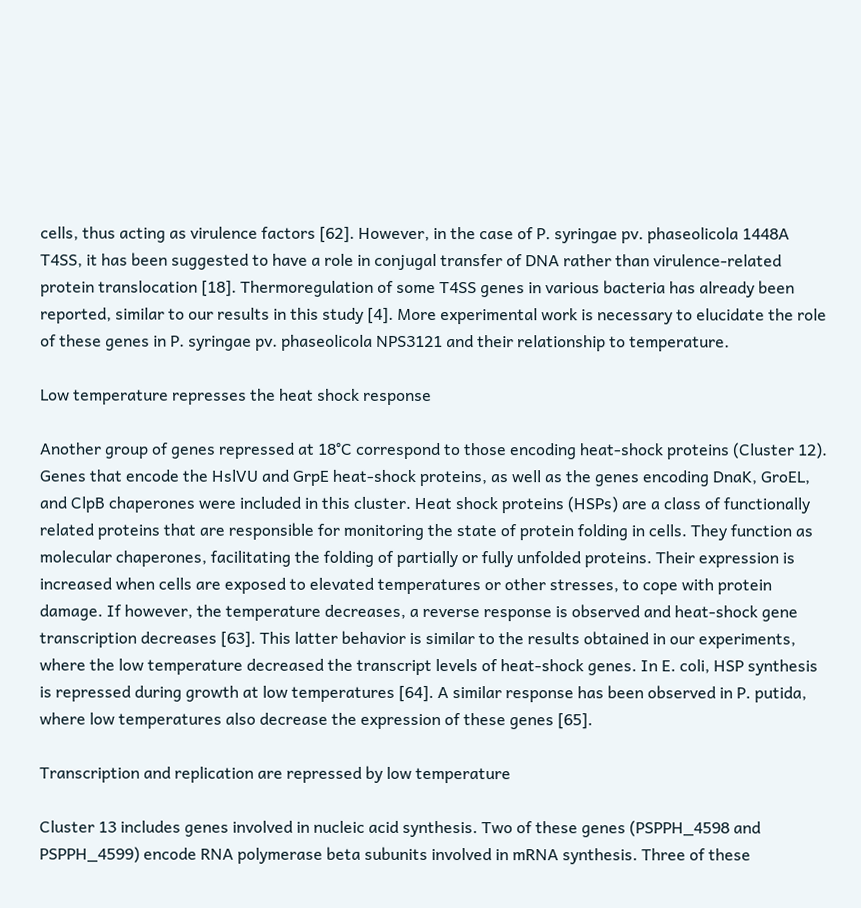cells, thus acting as virulence factors [62]. However, in the case of P. syringae pv. phaseolicola 1448A T4SS, it has been suggested to have a role in conjugal transfer of DNA rather than virulence-related protein translocation [18]. Thermoregulation of some T4SS genes in various bacteria has already been reported, similar to our results in this study [4]. More experimental work is necessary to elucidate the role of these genes in P. syringae pv. phaseolicola NPS3121 and their relationship to temperature.

Low temperature represses the heat shock response

Another group of genes repressed at 18°C correspond to those encoding heat-shock proteins (Cluster 12). Genes that encode the HslVU and GrpE heat-shock proteins, as well as the genes encoding DnaK, GroEL, and ClpB chaperones were included in this cluster. Heat shock proteins (HSPs) are a class of functionally related proteins that are responsible for monitoring the state of protein folding in cells. They function as molecular chaperones, facilitating the folding of partially or fully unfolded proteins. Their expression is increased when cells are exposed to elevated temperatures or other stresses, to cope with protein damage. If however, the temperature decreases, a reverse response is observed and heat-shock gene transcription decreases [63]. This latter behavior is similar to the results obtained in our experiments, where the low temperature decreased the transcript levels of heat-shock genes. In E. coli, HSP synthesis is repressed during growth at low temperatures [64]. A similar response has been observed in P. putida, where low temperatures also decrease the expression of these genes [65].

Transcription and replication are repressed by low temperature

Cluster 13 includes genes involved in nucleic acid synthesis. Two of these genes (PSPPH_4598 and PSPPH_4599) encode RNA polymerase beta subunits involved in mRNA synthesis. Three of these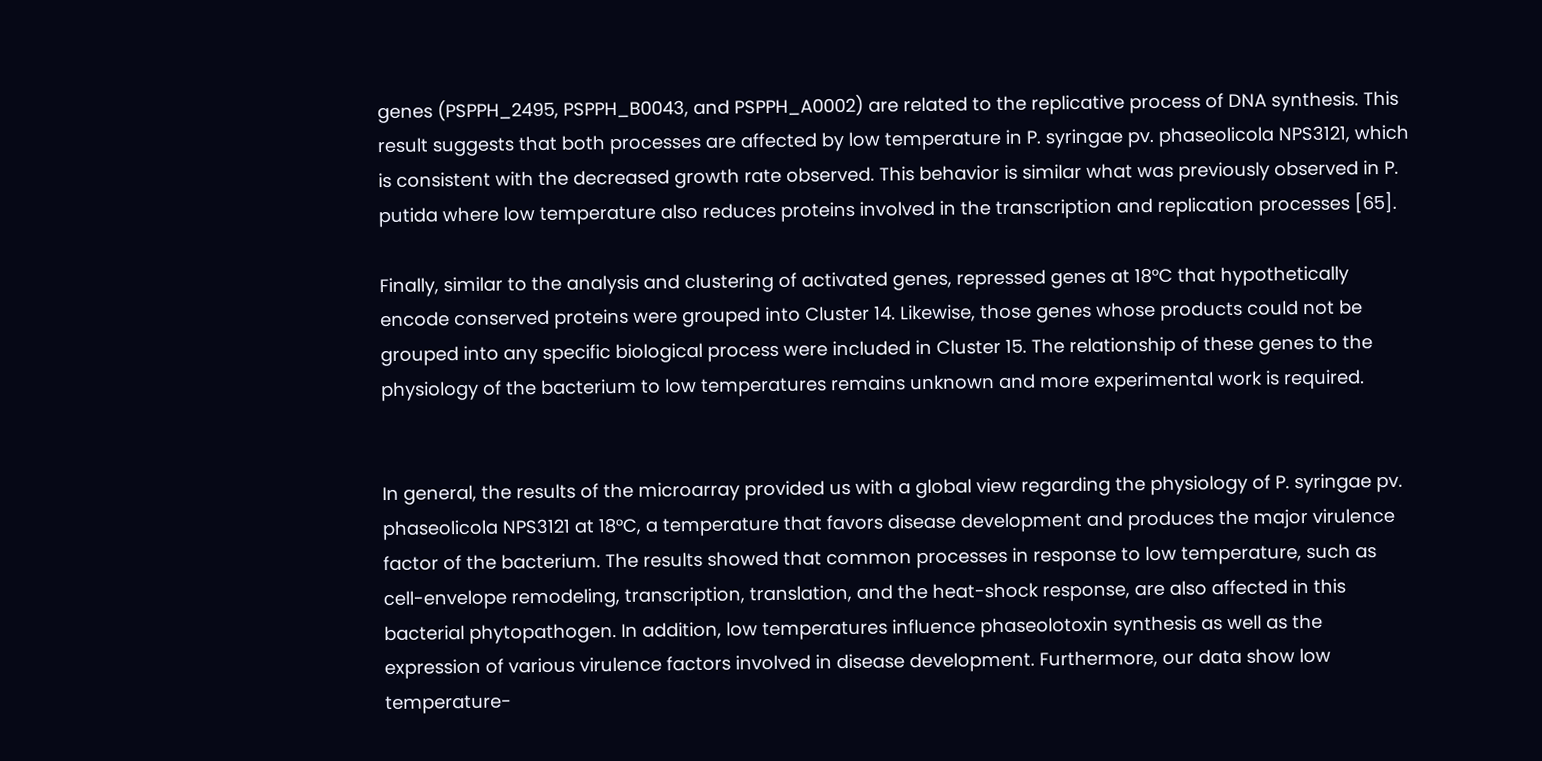genes (PSPPH_2495, PSPPH_B0043, and PSPPH_A0002) are related to the replicative process of DNA synthesis. This result suggests that both processes are affected by low temperature in P. syringae pv. phaseolicola NPS3121, which is consistent with the decreased growth rate observed. This behavior is similar what was previously observed in P. putida where low temperature also reduces proteins involved in the transcription and replication processes [65].

Finally, similar to the analysis and clustering of activated genes, repressed genes at 18°C that hypothetically encode conserved proteins were grouped into Cluster 14. Likewise, those genes whose products could not be grouped into any specific biological process were included in Cluster 15. The relationship of these genes to the physiology of the bacterium to low temperatures remains unknown and more experimental work is required.


In general, the results of the microarray provided us with a global view regarding the physiology of P. syringae pv. phaseolicola NPS3121 at 18°C, a temperature that favors disease development and produces the major virulence factor of the bacterium. The results showed that common processes in response to low temperature, such as cell-envelope remodeling, transcription, translation, and the heat-shock response, are also affected in this bacterial phytopathogen. In addition, low temperatures influence phaseolotoxin synthesis as well as the expression of various virulence factors involved in disease development. Furthermore, our data show low temperature-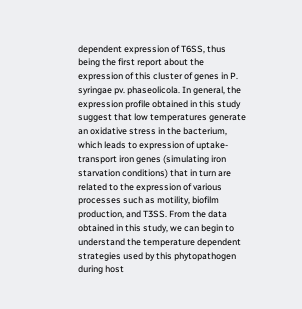dependent expression of T6SS, thus being the first report about the expression of this cluster of genes in P. syringae pv. phaseolicola. In general, the expression profile obtained in this study suggest that low temperatures generate an oxidative stress in the bacterium, which leads to expression of uptake-transport iron genes (simulating iron starvation conditions) that in turn are related to the expression of various processes such as motility, biofilm production, and T3SS. From the data obtained in this study, we can begin to understand the temperature dependent strategies used by this phytopathogen during host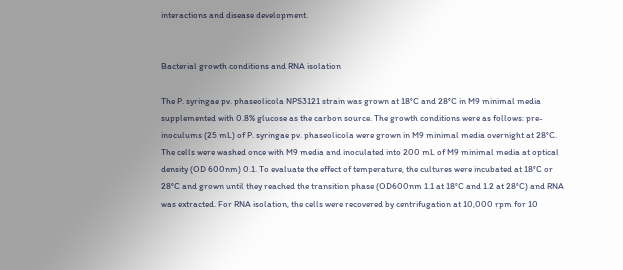interactions and disease development.


Bacterial growth conditions and RNA isolation

The P. syringae pv. phaseolicola NPS3121 strain was grown at 18°C and 28°C in M9 minimal media supplemented with 0.8% glucose as the carbon source. The growth conditions were as follows: pre-inoculums (25 mL) of P. syringae pv. phaseolicola were grown in M9 minimal media overnight at 28°C. The cells were washed once with M9 media and inoculated into 200 mL of M9 minimal media at optical density (OD 600nm) 0.1. To evaluate the effect of temperature, the cultures were incubated at 18°C or 28°C and grown until they reached the transition phase (OD600nm 1.1 at 18°C and 1.2 at 28°C) and RNA was extracted. For RNA isolation, the cells were recovered by centrifugation at 10,000 rpm for 10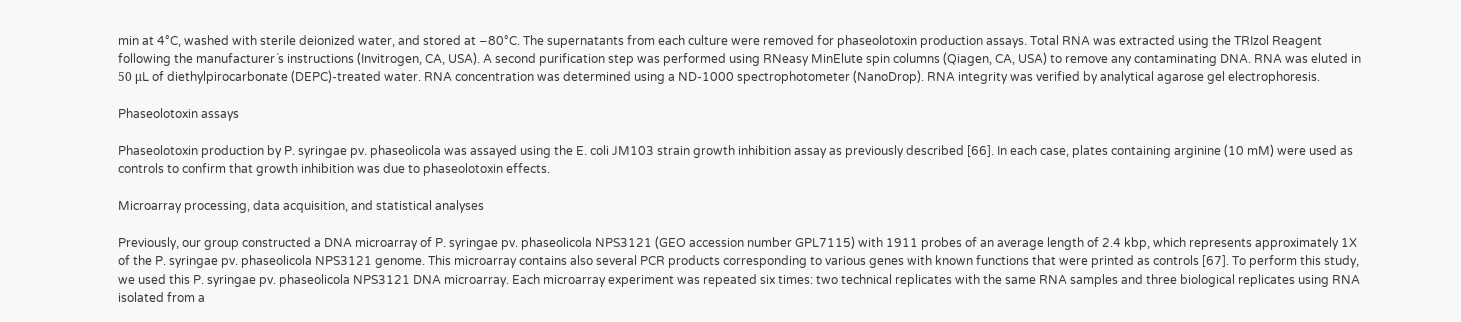min at 4°C, washed with sterile deionized water, and stored at −80°C. The supernatants from each culture were removed for phaseolotoxin production assays. Total RNA was extracted using the TRIzol Reagent following the manufacturer´s instructions (Invitrogen, CA, USA). A second purification step was performed using RNeasy MinElute spin columns (Qiagen, CA, USA) to remove any contaminating DNA. RNA was eluted in 50 μL of diethylpirocarbonate (DEPC)-treated water. RNA concentration was determined using a ND-1000 spectrophotometer (NanoDrop). RNA integrity was verified by analytical agarose gel electrophoresis.

Phaseolotoxin assays

Phaseolotoxin production by P. syringae pv. phaseolicola was assayed using the E. coli JM103 strain growth inhibition assay as previously described [66]. In each case, plates containing arginine (10 mM) were used as controls to confirm that growth inhibition was due to phaseolotoxin effects.

Microarray processing, data acquisition, and statistical analyses

Previously, our group constructed a DNA microarray of P. syringae pv. phaseolicola NPS3121 (GEO accession number GPL7115) with 1911 probes of an average length of 2.4 kbp, which represents approximately 1X of the P. syringae pv. phaseolicola NPS3121 genome. This microarray contains also several PCR products corresponding to various genes with known functions that were printed as controls [67]. To perform this study, we used this P. syringae pv. phaseolicola NPS3121 DNA microarray. Each microarray experiment was repeated six times: two technical replicates with the same RNA samples and three biological replicates using RNA isolated from a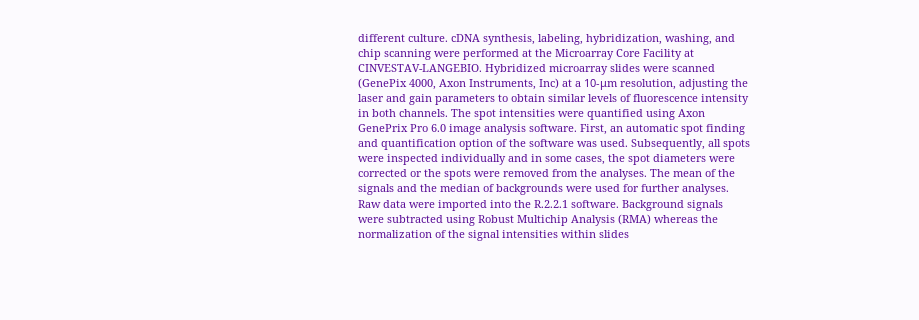different culture. cDNA synthesis, labeling, hybridization, washing, and chip scanning were performed at the Microarray Core Facility at CINVESTAV-LANGEBIO. Hybridized microarray slides were scanned (GenePix 4000, Axon Instruments, Inc) at a 10-μm resolution, adjusting the laser and gain parameters to obtain similar levels of fluorescence intensity in both channels. The spot intensities were quantified using Axon GenePrix Pro 6.0 image analysis software. First, an automatic spot finding and quantification option of the software was used. Subsequently, all spots were inspected individually and in some cases, the spot diameters were corrected or the spots were removed from the analyses. The mean of the signals and the median of backgrounds were used for further analyses. Raw data were imported into the R.2.2.1 software. Background signals were subtracted using Robust Multichip Analysis (RMA) whereas the normalization of the signal intensities within slides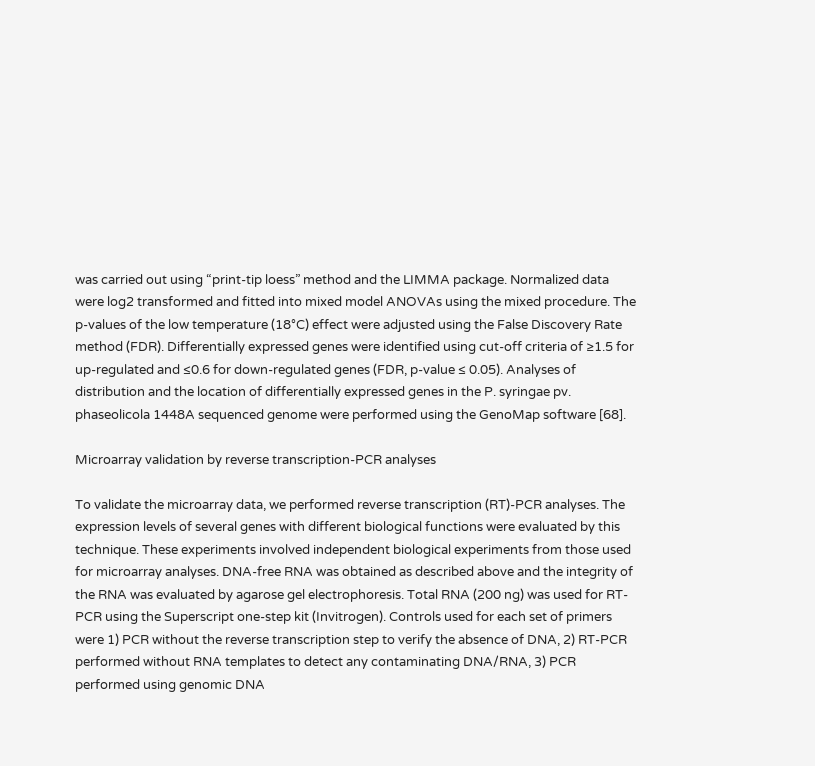was carried out using “print-tip loess” method and the LIMMA package. Normalized data were log2 transformed and fitted into mixed model ANOVAs using the mixed procedure. The p-values of the low temperature (18°C) effect were adjusted using the False Discovery Rate method (FDR). Differentially expressed genes were identified using cut-off criteria of ≥1.5 for up-regulated and ≤0.6 for down-regulated genes (FDR, p-value ≤ 0.05). Analyses of distribution and the location of differentially expressed genes in the P. syringae pv. phaseolicola 1448A sequenced genome were performed using the GenoMap software [68].

Microarray validation by reverse transcription-PCR analyses

To validate the microarray data, we performed reverse transcription (RT)-PCR analyses. The expression levels of several genes with different biological functions were evaluated by this technique. These experiments involved independent biological experiments from those used for microarray analyses. DNA-free RNA was obtained as described above and the integrity of the RNA was evaluated by agarose gel electrophoresis. Total RNA (200 ng) was used for RT-PCR using the Superscript one-step kit (Invitrogen). Controls used for each set of primers were 1) PCR without the reverse transcription step to verify the absence of DNA, 2) RT-PCR performed without RNA templates to detect any contaminating DNA/RNA, 3) PCR performed using genomic DNA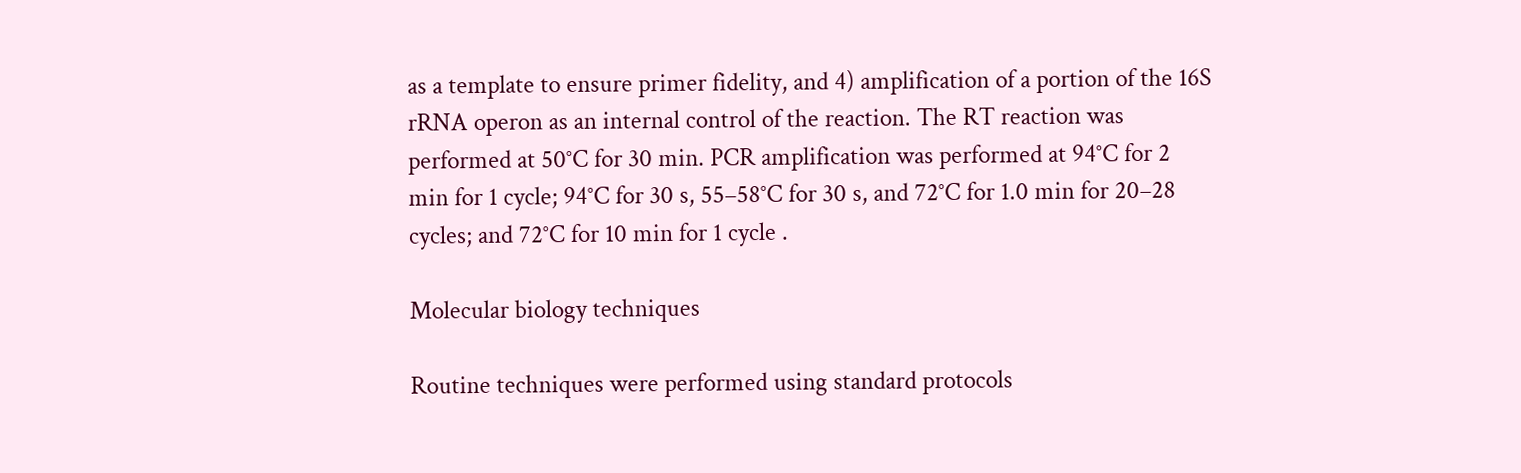as a template to ensure primer fidelity, and 4) amplification of a portion of the 16S rRNA operon as an internal control of the reaction. The RT reaction was performed at 50°C for 30 min. PCR amplification was performed at 94°C for 2 min for 1 cycle; 94°C for 30 s, 55–58°C for 30 s, and 72°C for 1.0 min for 20–28 cycles; and 72°C for 10 min for 1 cycle .

Molecular biology techniques

Routine techniques were performed using standard protocols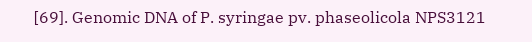[69]. Genomic DNA of P. syringae pv. phaseolicola NPS3121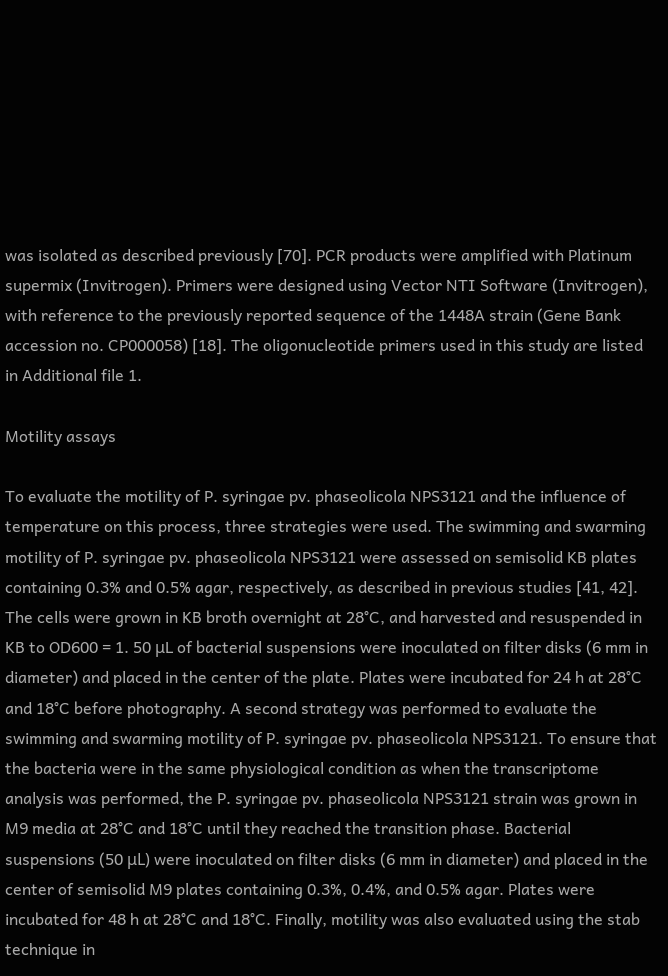was isolated as described previously [70]. PCR products were amplified with Platinum supermix (Invitrogen). Primers were designed using Vector NTI Software (Invitrogen), with reference to the previously reported sequence of the 1448A strain (Gene Bank accession no. CP000058) [18]. The oligonucleotide primers used in this study are listed in Additional file 1.

Motility assays

To evaluate the motility of P. syringae pv. phaseolicola NPS3121 and the influence of temperature on this process, three strategies were used. The swimming and swarming motility of P. syringae pv. phaseolicola NPS3121 were assessed on semisolid KB plates containing 0.3% and 0.5% agar, respectively, as described in previous studies [41, 42]. The cells were grown in KB broth overnight at 28°C, and harvested and resuspended in KB to OD600 = 1. 50 μL of bacterial suspensions were inoculated on filter disks (6 mm in diameter) and placed in the center of the plate. Plates were incubated for 24 h at 28°C and 18°C before photography. A second strategy was performed to evaluate the swimming and swarming motility of P. syringae pv. phaseolicola NPS3121. To ensure that the bacteria were in the same physiological condition as when the transcriptome analysis was performed, the P. syringae pv. phaseolicola NPS3121 strain was grown in M9 media at 28°C and 18°C until they reached the transition phase. Bacterial suspensions (50 μL) were inoculated on filter disks (6 mm in diameter) and placed in the center of semisolid M9 plates containing 0.3%, 0.4%, and 0.5% agar. Plates were incubated for 48 h at 28°C and 18°C. Finally, motility was also evaluated using the stab technique in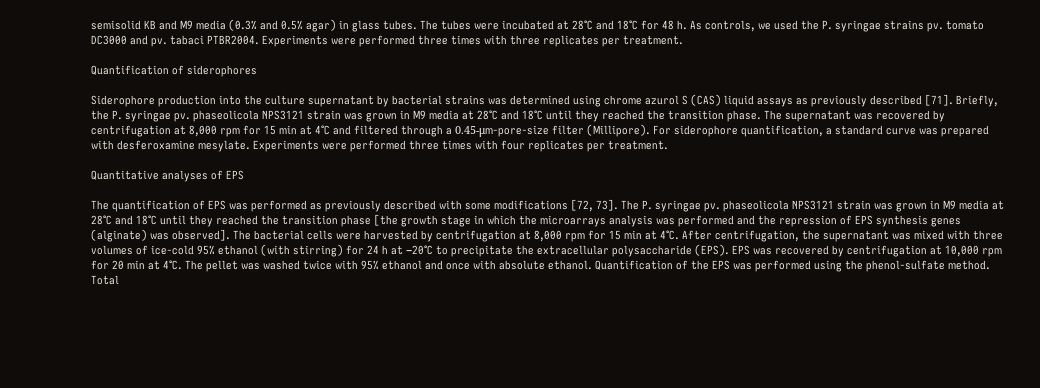semisolid KB and M9 media (0.3% and 0.5% agar) in glass tubes. The tubes were incubated at 28°C and 18°C for 48 h. As controls, we used the P. syringae strains pv. tomato DC3000 and pv. tabaci PTBR2004. Experiments were performed three times with three replicates per treatment.

Quantification of siderophores

Siderophore production into the culture supernatant by bacterial strains was determined using chrome azurol S (CAS) liquid assays as previously described [71]. Briefly, the P. syringae pv. phaseolicola NPS3121 strain was grown in M9 media at 28°C and 18°C until they reached the transition phase. The supernatant was recovered by centrifugation at 8,000 rpm for 15 min at 4°C and filtered through a 0.45-μm-pore-size filter (Millipore). For siderophore quantification, a standard curve was prepared with desferoxamine mesylate. Experiments were performed three times with four replicates per treatment.

Quantitative analyses of EPS

The quantification of EPS was performed as previously described with some modifications [72, 73]. The P. syringae pv. phaseolicola NPS3121 strain was grown in M9 media at 28°C and 18°C until they reached the transition phase [the growth stage in which the microarrays analysis was performed and the repression of EPS synthesis genes (alginate) was observed]. The bacterial cells were harvested by centrifugation at 8,000 rpm for 15 min at 4°C. After centrifugation, the supernatant was mixed with three volumes of ice-cold 95% ethanol (with stirring) for 24 h at −20°C to precipitate the extracellular polysaccharide (EPS). EPS was recovered by centrifugation at 10,000 rpm for 20 min at 4°C. The pellet was washed twice with 95% ethanol and once with absolute ethanol. Quantification of the EPS was performed using the phenol-sulfate method. Total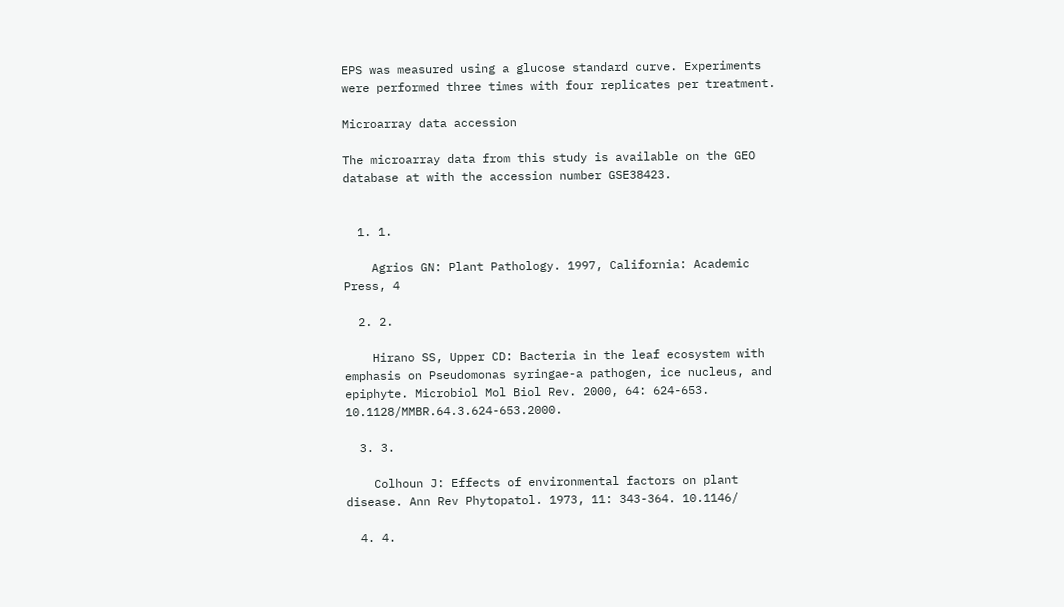EPS was measured using a glucose standard curve. Experiments were performed three times with four replicates per treatment.

Microarray data accession

The microarray data from this study is available on the GEO database at with the accession number GSE38423.


  1. 1.

    Agrios GN: Plant Pathology. 1997, California: Academic Press, 4

  2. 2.

    Hirano SS, Upper CD: Bacteria in the leaf ecosystem with emphasis on Pseudomonas syringae-a pathogen, ice nucleus, and epiphyte. Microbiol Mol Biol Rev. 2000, 64: 624-653. 10.1128/MMBR.64.3.624-653.2000.

  3. 3.

    Colhoun J: Effects of environmental factors on plant disease. Ann Rev Phytopatol. 1973, 11: 343-364. 10.1146/

  4. 4.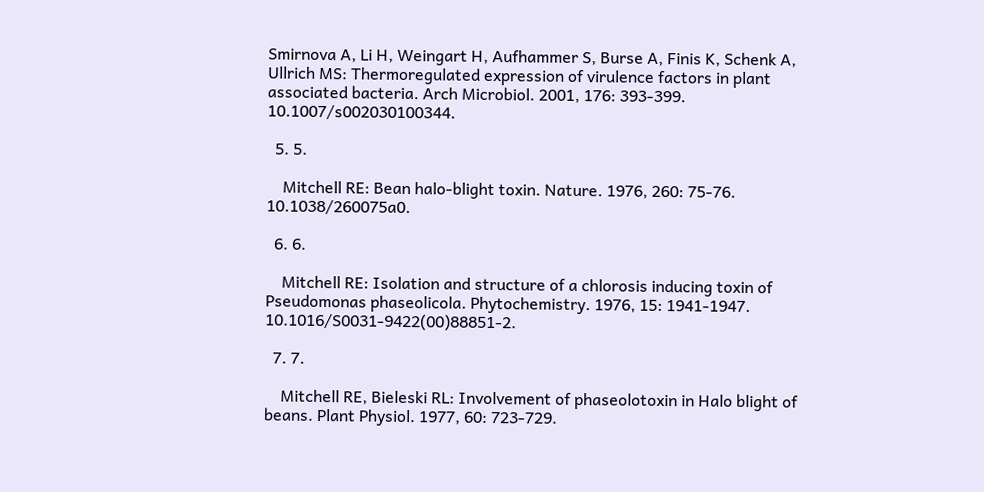Smirnova A, Li H, Weingart H, Aufhammer S, Burse A, Finis K, Schenk A, Ullrich MS: Thermoregulated expression of virulence factors in plant associated bacteria. Arch Microbiol. 2001, 176: 393-399. 10.1007/s002030100344.

  5. 5.

    Mitchell RE: Bean halo-blight toxin. Nature. 1976, 260: 75-76. 10.1038/260075a0.

  6. 6.

    Mitchell RE: Isolation and structure of a chlorosis inducing toxin of Pseudomonas phaseolicola. Phytochemistry. 1976, 15: 1941-1947. 10.1016/S0031-9422(00)88851-2.

  7. 7.

    Mitchell RE, Bieleski RL: Involvement of phaseolotoxin in Halo blight of beans. Plant Physiol. 1977, 60: 723-729.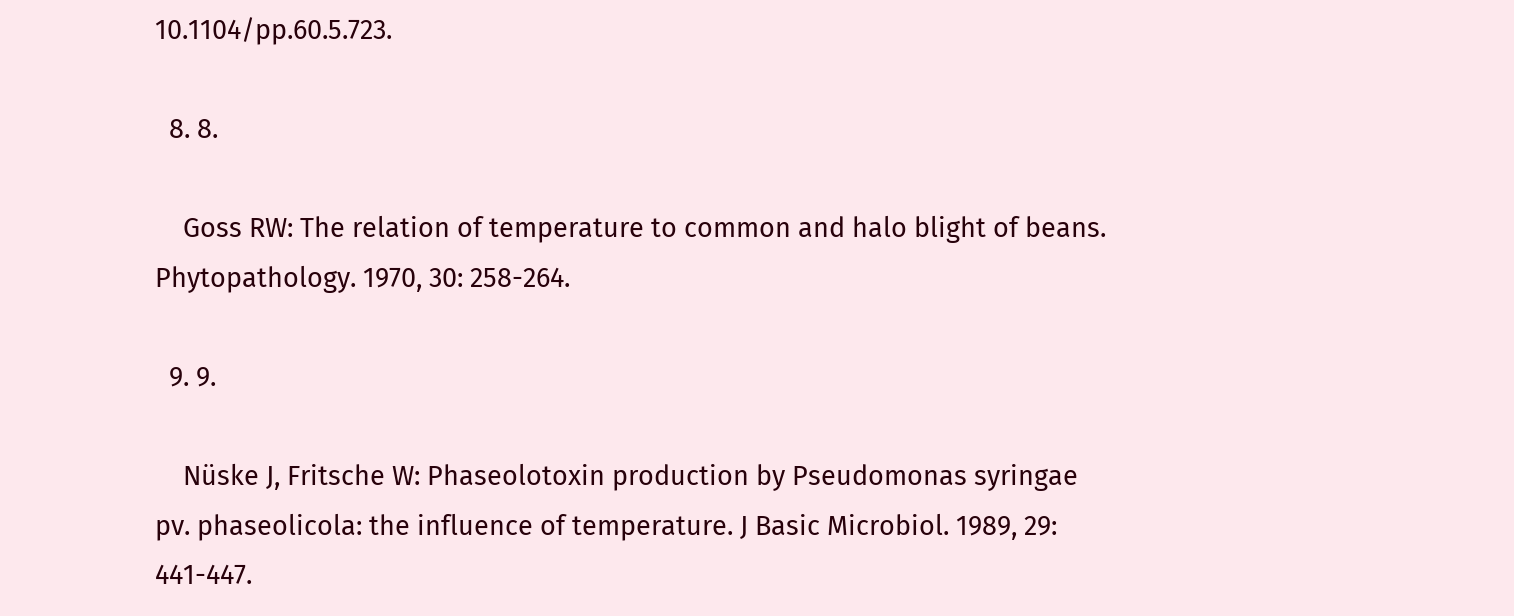10.1104/pp.60.5.723.

  8. 8.

    Goss RW: The relation of temperature to common and halo blight of beans. Phytopathology. 1970, 30: 258-264.

  9. 9.

    Nüske J, Fritsche W: Phaseolotoxin production by Pseudomonas syringae pv. phaseolicola: the influence of temperature. J Basic Microbiol. 1989, 29: 441-447.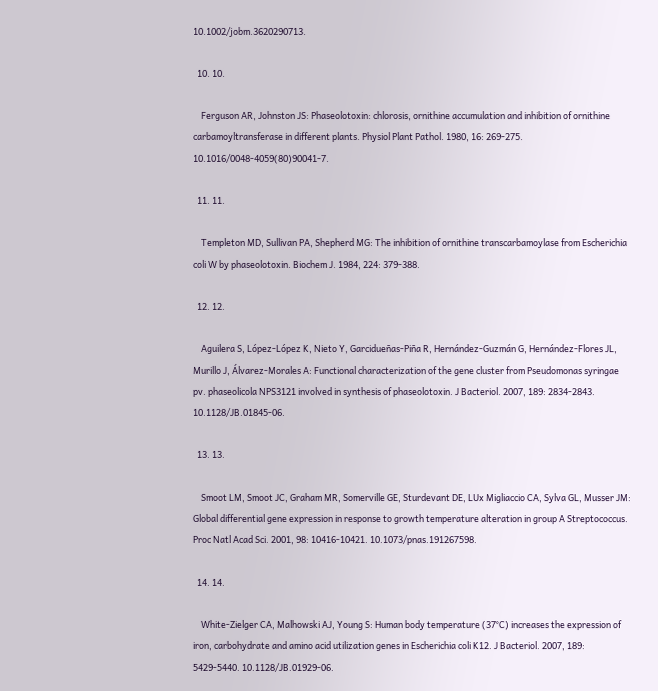10.1002/jobm.3620290713.

  10. 10.

    Ferguson AR, Johnston JS: Phaseolotoxin: chlorosis, ornithine accumulation and inhibition of ornithine carbamoyltransferase in different plants. Physiol Plant Pathol. 1980, 16: 269-275. 10.1016/0048-4059(80)90041-7.

  11. 11.

    Templeton MD, Sullivan PA, Shepherd MG: The inhibition of ornithine transcarbamoylase from Escherichia coli W by phaseolotoxin. Biochem J. 1984, 224: 379-388.

  12. 12.

    Aguilera S, López-López K, Nieto Y, Garcidueñas-Piña R, Hernández-Guzmán G, Hernández-Flores JL, Murillo J, Álvarez-Morales A: Functional characterization of the gene cluster from Pseudomonas syringae pv. phaseolicola NPS3121 involved in synthesis of phaseolotoxin. J Bacteriol. 2007, 189: 2834-2843. 10.1128/JB.01845-06.

  13. 13.

    Smoot LM, Smoot JC, Graham MR, Somerville GE, Sturdevant DE, LUx Migliaccio CA, Sylva GL, Musser JM: Global differential gene expression in response to growth temperature alteration in group A Streptococcus. Proc Natl Acad Sci. 2001, 98: 10416-10421. 10.1073/pnas.191267598.

  14. 14.

    White-Zielger CA, Malhowski AJ, Young S: Human body temperature (37°C) increases the expression of iron, carbohydrate and amino acid utilization genes in Escherichia coli K12. J Bacteriol. 2007, 189: 5429-5440. 10.1128/JB.01929-06.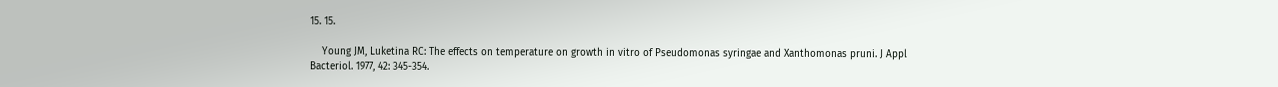15. 15.

    Young JM, Luketina RC: The effects on temperature on growth in vitro of Pseudomonas syringae and Xanthomonas pruni. J Appl Bacteriol. 1977, 42: 345-354.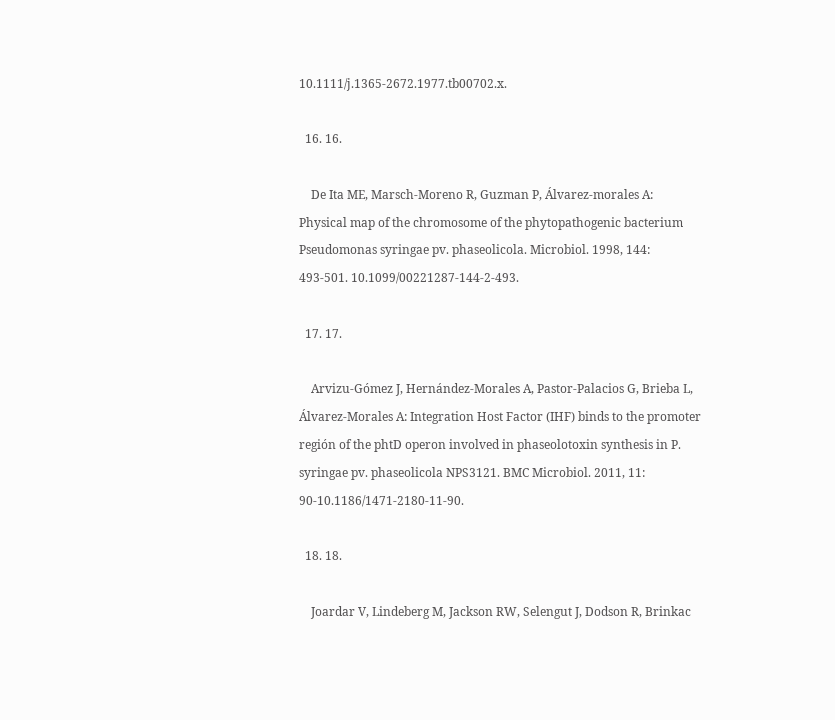10.1111/j.1365-2672.1977.tb00702.x.

  16. 16.

    De Ita ME, Marsch-Moreno R, Guzman P, Álvarez-morales A: Physical map of the chromosome of the phytopathogenic bacterium Pseudomonas syringae pv. phaseolicola. Microbiol. 1998, 144: 493-501. 10.1099/00221287-144-2-493.

  17. 17.

    Arvizu-Gómez J, Hernández-Morales A, Pastor-Palacios G, Brieba L, Álvarez-Morales A: Integration Host Factor (IHF) binds to the promoter región of the phtD operon involved in phaseolotoxin synthesis in P. syringae pv. phaseolicola NPS3121. BMC Microbiol. 2011, 11: 90-10.1186/1471-2180-11-90.

  18. 18.

    Joardar V, Lindeberg M, Jackson RW, Selengut J, Dodson R, Brinkac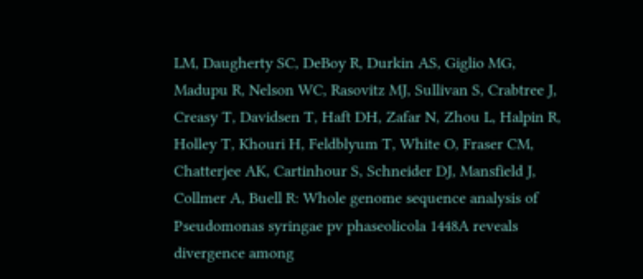LM, Daugherty SC, DeBoy R, Durkin AS, Giglio MG, Madupu R, Nelson WC, Rasovitz MJ, Sullivan S, Crabtree J, Creasy T, Davidsen T, Haft DH, Zafar N, Zhou L, Halpin R, Holley T, Khouri H, Feldblyum T, White O, Fraser CM, Chatterjee AK, Cartinhour S, Schneider DJ, Mansfield J, Collmer A, Buell R: Whole genome sequence analysis of Pseudomonas syringae pv phaseolicola 1448A reveals divergence among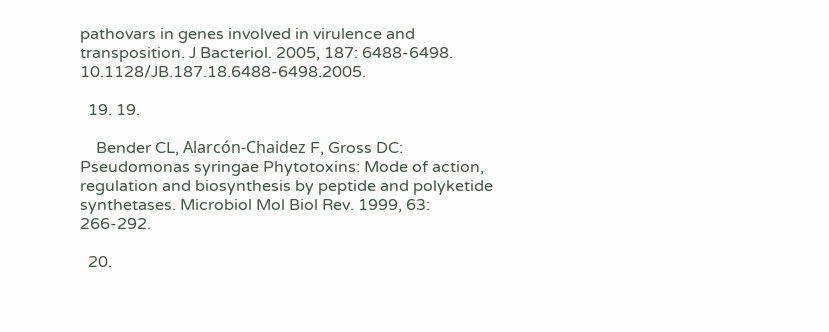pathovars in genes involved in virulence and transposition. J Bacteriol. 2005, 187: 6488-6498. 10.1128/JB.187.18.6488-6498.2005.

  19. 19.

    Bender CL, Alarcón-Chaidez F, Gross DC: Pseudomonas syringae Phytotoxins: Mode of action, regulation and biosynthesis by peptide and polyketide synthetases. Microbiol Mol Biol Rev. 1999, 63: 266-292.

  20.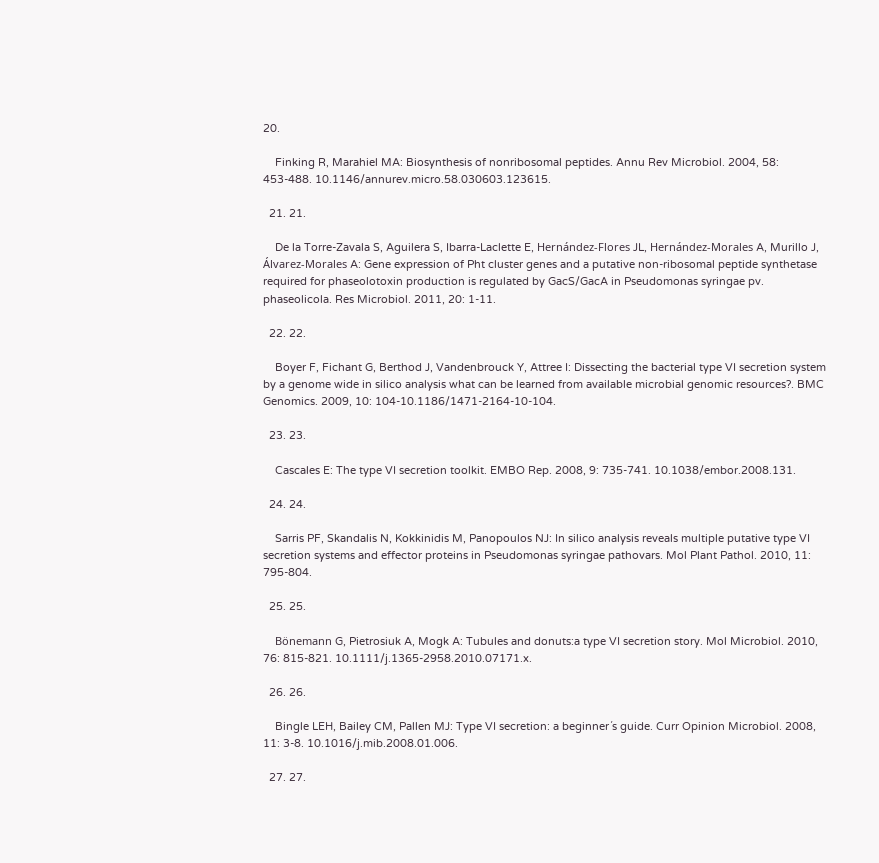20.

    Finking R, Marahiel MA: Biosynthesis of nonribosomal peptides. Annu Rev Microbiol. 2004, 58: 453-488. 10.1146/annurev.micro.58.030603.123615.

  21. 21.

    De la Torre-Zavala S, Aguilera S, Ibarra-Laclette E, Hernández-Flores JL, Hernández-Morales A, Murillo J, Álvarez-Morales A: Gene expression of Pht cluster genes and a putative non-ribosomal peptide synthetase required for phaseolotoxin production is regulated by GacS/GacA in Pseudomonas syringae pv. phaseolicola. Res Microbiol. 2011, 20: 1-11.

  22. 22.

    Boyer F, Fichant G, Berthod J, Vandenbrouck Y, Attree I: Dissecting the bacterial type VI secretion system by a genome wide in silico analysis what can be learned from available microbial genomic resources?. BMC Genomics. 2009, 10: 104-10.1186/1471-2164-10-104.

  23. 23.

    Cascales E: The type VI secretion toolkit. EMBO Rep. 2008, 9: 735-741. 10.1038/embor.2008.131.

  24. 24.

    Sarris PF, Skandalis N, Kokkinidis M, Panopoulos NJ: In silico analysis reveals multiple putative type VI secretion systems and effector proteins in Pseudomonas syringae pathovars. Mol Plant Pathol. 2010, 11: 795-804.

  25. 25.

    Bönemann G, Pietrosiuk A, Mogk A: Tubules and donuts:a type VI secretion story. Mol Microbiol. 2010, 76: 815-821. 10.1111/j.1365-2958.2010.07171.x.

  26. 26.

    Bingle LEH, Bailey CM, Pallen MJ: Type VI secretion: a beginner´s guide. Curr Opinion Microbiol. 2008, 11: 3-8. 10.1016/j.mib.2008.01.006.

  27. 27.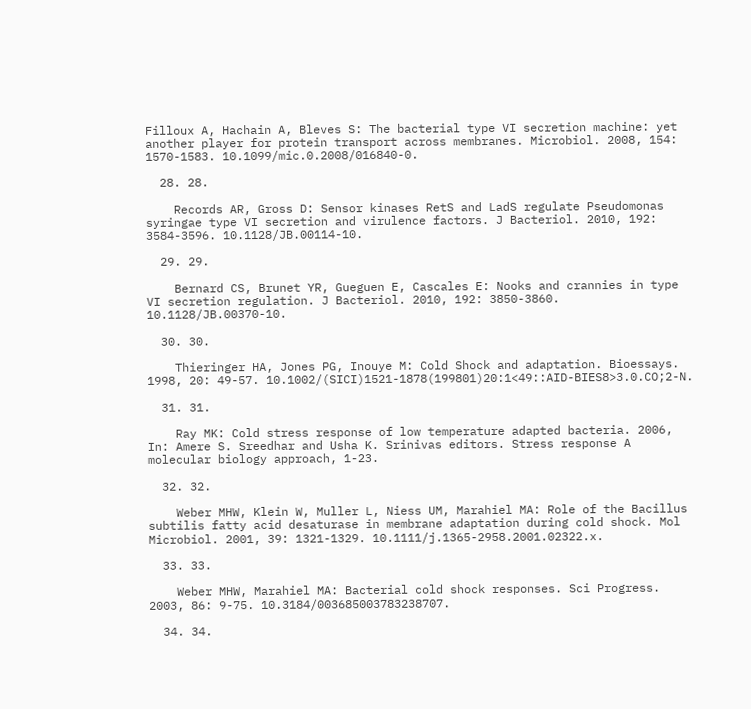Filloux A, Hachain A, Bleves S: The bacterial type VI secretion machine: yet another player for protein transport across membranes. Microbiol. 2008, 154: 1570-1583. 10.1099/mic.0.2008/016840-0.

  28. 28.

    Records AR, Gross D: Sensor kinases RetS and LadS regulate Pseudomonas syringae type VI secretion and virulence factors. J Bacteriol. 2010, 192: 3584-3596. 10.1128/JB.00114-10.

  29. 29.

    Bernard CS, Brunet YR, Gueguen E, Cascales E: Nooks and crannies in type VI secretion regulation. J Bacteriol. 2010, 192: 3850-3860. 10.1128/JB.00370-10.

  30. 30.

    Thieringer HA, Jones PG, Inouye M: Cold Shock and adaptation. Bioessays. 1998, 20: 49-57. 10.1002/(SICI)1521-1878(199801)20:1<49::AID-BIES8>3.0.CO;2-N.

  31. 31.

    Ray MK: Cold stress response of low temperature adapted bacteria. 2006, In: Amere S. Sreedhar and Usha K. Srinivas editors. Stress response A molecular biology approach, 1-23.

  32. 32.

    Weber MHW, Klein W, Muller L, Niess UM, Marahiel MA: Role of the Bacillus subtilis fatty acid desaturase in membrane adaptation during cold shock. Mol Microbiol. 2001, 39: 1321-1329. 10.1111/j.1365-2958.2001.02322.x.

  33. 33.

    Weber MHW, Marahiel MA: Bacterial cold shock responses. Sci Progress. 2003, 86: 9-75. 10.3184/003685003783238707.

  34. 34.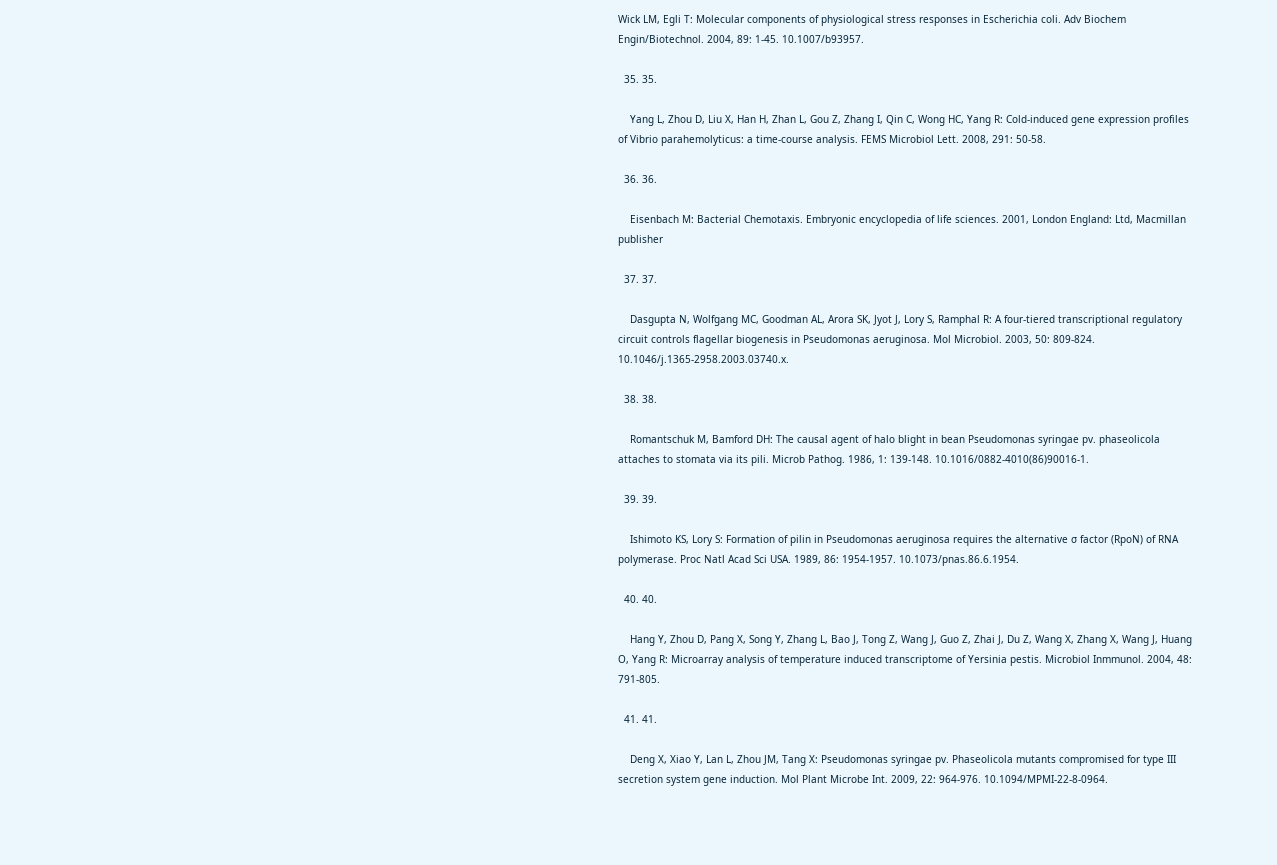Wick LM, Egli T: Molecular components of physiological stress responses in Escherichia coli. Adv Biochem Engin/Biotechnol. 2004, 89: 1-45. 10.1007/b93957.

  35. 35.

    Yang L, Zhou D, Liu X, Han H, Zhan L, Gou Z, Zhang I, Qin C, Wong HC, Yang R: Cold-induced gene expression profiles of Vibrio parahemolyticus: a time-course analysis. FEMS Microbiol Lett. 2008, 291: 50-58.

  36. 36.

    Eisenbach M: Bacterial Chemotaxis. Embryonic encyclopedia of life sciences. 2001, London England: Ltd, Macmillan publisher

  37. 37.

    Dasgupta N, Wolfgang MC, Goodman AL, Arora SK, Jyot J, Lory S, Ramphal R: A four-tiered transcriptional regulatory circuit controls flagellar biogenesis in Pseudomonas aeruginosa. Mol Microbiol. 2003, 50: 809-824. 10.1046/j.1365-2958.2003.03740.x.

  38. 38.

    Romantschuk M, Bamford DH: The causal agent of halo blight in bean Pseudomonas syringae pv. phaseolicola attaches to stomata via its pili. Microb Pathog. 1986, 1: 139-148. 10.1016/0882-4010(86)90016-1.

  39. 39.

    Ishimoto KS, Lory S: Formation of pilin in Pseudomonas aeruginosa requires the alternative σ factor (RpoN) of RNA polymerase. Proc Natl Acad Sci USA. 1989, 86: 1954-1957. 10.1073/pnas.86.6.1954.

  40. 40.

    Hang Y, Zhou D, Pang X, Song Y, Zhang L, Bao J, Tong Z, Wang J, Guo Z, Zhai J, Du Z, Wang X, Zhang X, Wang J, Huang O, Yang R: Microarray analysis of temperature induced transcriptome of Yersinia pestis. Microbiol Inmmunol. 2004, 48: 791-805.

  41. 41.

    Deng X, Xiao Y, Lan L, Zhou JM, Tang X: Pseudomonas syringae pv. Phaseolicola mutants compromised for type III secretion system gene induction. Mol Plant Microbe Int. 2009, 22: 964-976. 10.1094/MPMI-22-8-0964.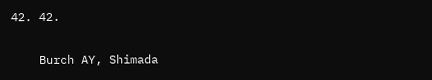42. 42.

    Burch AY, Shimada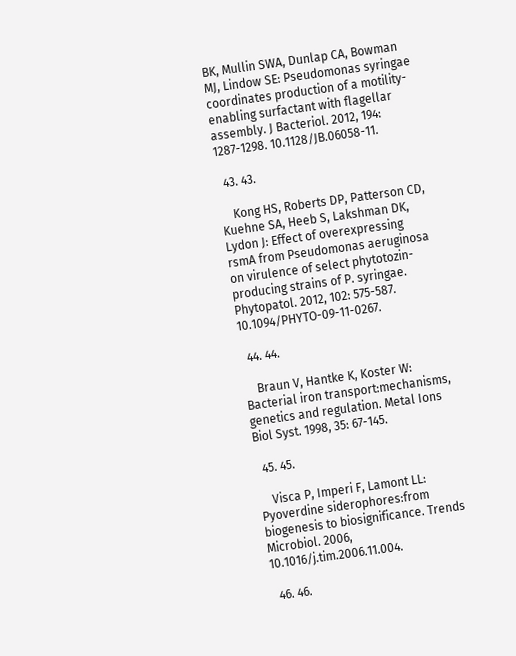BK, Mullin SWA, Dunlap CA, Bowman MJ, Lindow SE: Pseudomonas syringae coordinates production of a motility-enabling surfactant with flagellar assembly. J Bacteriol. 2012, 194: 1287-1298. 10.1128/JB.06058-11.

  43. 43.

    Kong HS, Roberts DP, Patterson CD, Kuehne SA, Heeb S, Lakshman DK, Lydon J: Effect of overexpressing rsmA from Pseudomonas aeruginosa on virulence of select phytotozin-producing strains of P. syringae. Phytopatol. 2012, 102: 575-587. 10.1094/PHYTO-09-11-0267.

  44. 44.

    Braun V, Hantke K, Koster W: Bacterial iron transport:mechanisms, genetics and regulation. Metal Ions Biol Syst. 1998, 35: 67-145.

  45. 45.

    Visca P, Imperi F, Lamont LL: Pyoverdine siderophores:from biogenesis to biosignificance. Trends Microbiol. 2006, 10.1016/j.tim.2006.11.004.

  46. 46.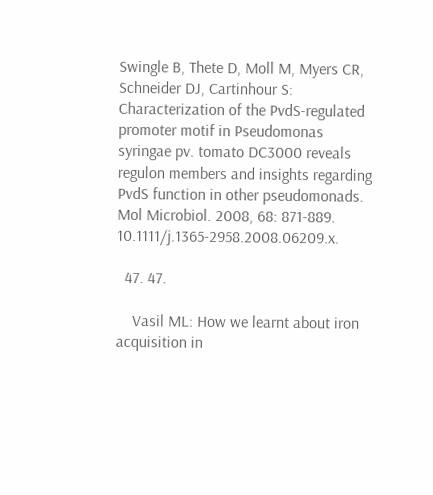Swingle B, Thete D, Moll M, Myers CR, Schneider DJ, Cartinhour S: Characterization of the PvdS-regulated promoter motif in Pseudomonas syringae pv. tomato DC3000 reveals regulon members and insights regarding PvdS function in other pseudomonads. Mol Microbiol. 2008, 68: 871-889. 10.1111/j.1365-2958.2008.06209.x.

  47. 47.

    Vasil ML: How we learnt about iron acquisition in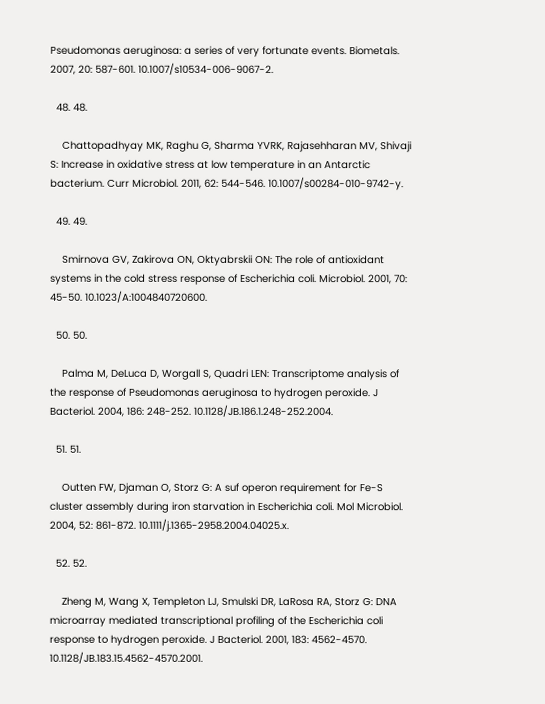Pseudomonas aeruginosa: a series of very fortunate events. Biometals. 2007, 20: 587-601. 10.1007/s10534-006-9067-2.

  48. 48.

    Chattopadhyay MK, Raghu G, Sharma YVRK, Rajasehharan MV, Shivaji S: Increase in oxidative stress at low temperature in an Antarctic bacterium. Curr Microbiol. 2011, 62: 544-546. 10.1007/s00284-010-9742-y.

  49. 49.

    Smirnova GV, Zakirova ON, Oktyabrskii ON: The role of antioxidant systems in the cold stress response of Escherichia coli. Microbiol. 2001, 70: 45-50. 10.1023/A:1004840720600.

  50. 50.

    Palma M, DeLuca D, Worgall S, Quadri LEN: Transcriptome analysis of the response of Pseudomonas aeruginosa to hydrogen peroxide. J Bacteriol. 2004, 186: 248-252. 10.1128/JB.186.1.248-252.2004.

  51. 51.

    Outten FW, Djaman O, Storz G: A suf operon requirement for Fe-S cluster assembly during iron starvation in Escherichia coli. Mol Microbiol. 2004, 52: 861-872. 10.1111/j.1365-2958.2004.04025.x.

  52. 52.

    Zheng M, Wang X, Templeton LJ, Smulski DR, LaRosa RA, Storz G: DNA microarray mediated transcriptional profiling of the Escherichia coli response to hydrogen peroxide. J Bacteriol. 2001, 183: 4562-4570. 10.1128/JB.183.15.4562-4570.2001.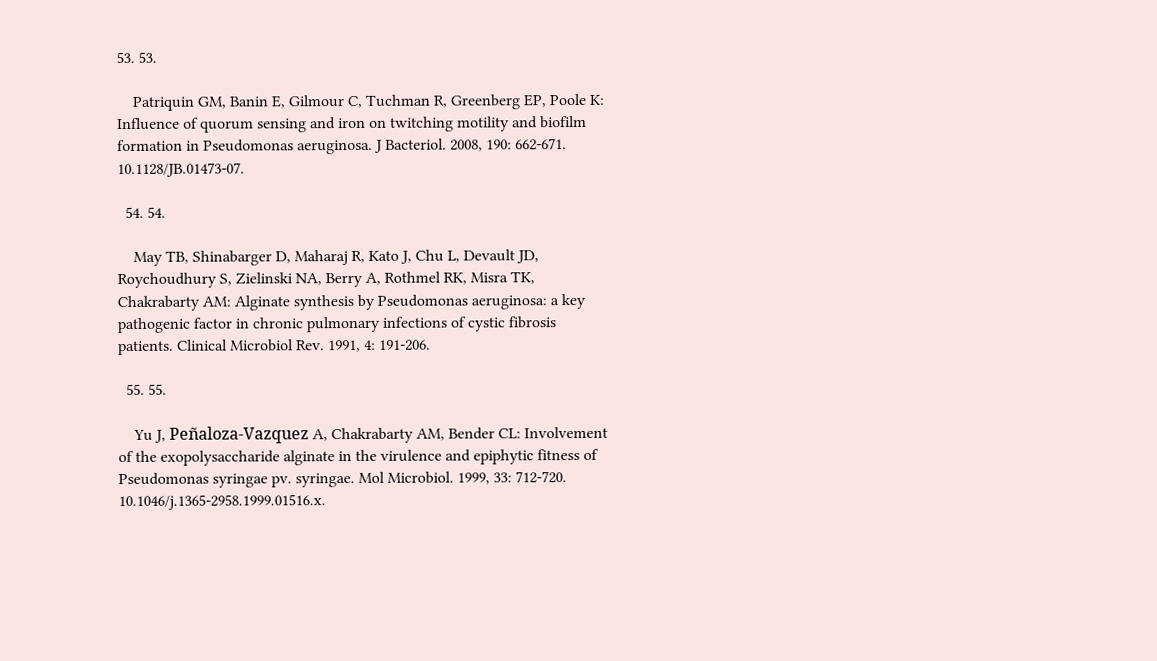53. 53.

    Patriquin GM, Banin E, Gilmour C, Tuchman R, Greenberg EP, Poole K: Influence of quorum sensing and iron on twitching motility and biofilm formation in Pseudomonas aeruginosa. J Bacteriol. 2008, 190: 662-671. 10.1128/JB.01473-07.

  54. 54.

    May TB, Shinabarger D, Maharaj R, Kato J, Chu L, Devault JD, Roychoudhury S, Zielinski NA, Berry A, Rothmel RK, Misra TK, Chakrabarty AM: Alginate synthesis by Pseudomonas aeruginosa: a key pathogenic factor in chronic pulmonary infections of cystic fibrosis patients. Clinical Microbiol Rev. 1991, 4: 191-206.

  55. 55.

    Yu J, Peñaloza-Vazquez A, Chakrabarty AM, Bender CL: Involvement of the exopolysaccharide alginate in the virulence and epiphytic fitness of Pseudomonas syringae pv. syringae. Mol Microbiol. 1999, 33: 712-720. 10.1046/j.1365-2958.1999.01516.x.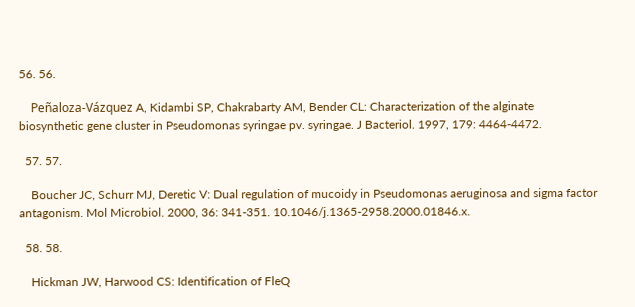56. 56.

    Peñaloza-Vázquez A, Kidambi SP, Chakrabarty AM, Bender CL: Characterization of the alginate biosynthetic gene cluster in Pseudomonas syringae pv. syringae. J Bacteriol. 1997, 179: 4464-4472.

  57. 57.

    Boucher JC, Schurr MJ, Deretic V: Dual regulation of mucoidy in Pseudomonas aeruginosa and sigma factor antagonism. Mol Microbiol. 2000, 36: 341-351. 10.1046/j.1365-2958.2000.01846.x.

  58. 58.

    Hickman JW, Harwood CS: Identification of FleQ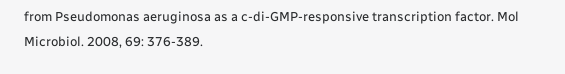from Pseudomonas aeruginosa as a c-di-GMP-responsive transcription factor. Mol Microbiol. 2008, 69: 376-389.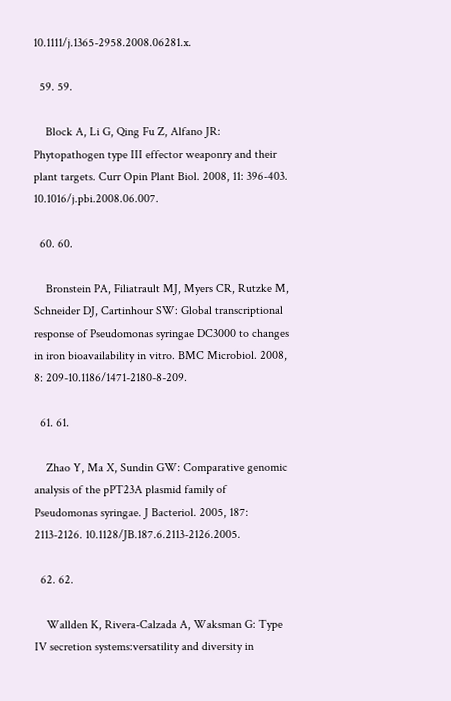10.1111/j.1365-2958.2008.06281.x.

  59. 59.

    Block A, Li G, Qing Fu Z, Alfano JR: Phytopathogen type III effector weaponry and their plant targets. Curr Opin Plant Biol. 2008, 11: 396-403. 10.1016/j.pbi.2008.06.007.

  60. 60.

    Bronstein PA, Filiatrault MJ, Myers CR, Rutzke M, Schneider DJ, Cartinhour SW: Global transcriptional response of Pseudomonas syringae DC3000 to changes in iron bioavailability in vitro. BMC Microbiol. 2008, 8: 209-10.1186/1471-2180-8-209.

  61. 61.

    Zhao Y, Ma X, Sundin GW: Comparative genomic analysis of the pPT23A plasmid family of Pseudomonas syringae. J Bacteriol. 2005, 187: 2113-2126. 10.1128/JB.187.6.2113-2126.2005.

  62. 62.

    Wallden K, Rivera-Calzada A, Waksman G: Type IV secretion systems:versatility and diversity in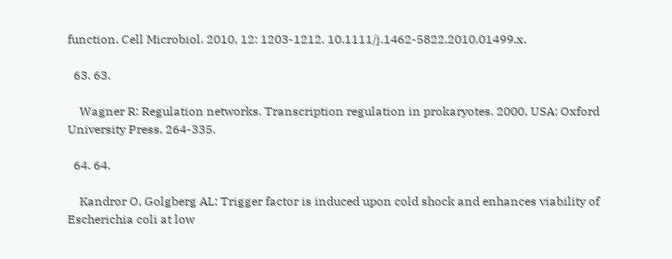function. Cell Microbiol. 2010, 12: 1203-1212. 10.1111/j.1462-5822.2010.01499.x.

  63. 63.

    Wagner R: Regulation networks. Transcription regulation in prokaryotes. 2000, USA: Oxford University Press, 264-335.

  64. 64.

    Kandror O, Golgberg AL: Trigger factor is induced upon cold shock and enhances viability of Escherichia coli at low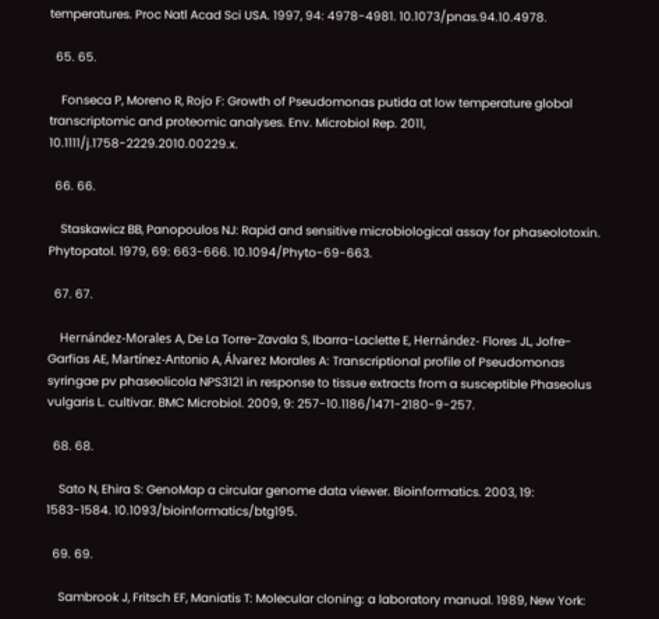temperatures. Proc Natl Acad Sci USA. 1997, 94: 4978-4981. 10.1073/pnas.94.10.4978.

  65. 65.

    Fonseca P, Moreno R, Rojo F: Growth of Pseudomonas putida at low temperature global transcriptomic and proteomic analyses. Env. Microbiol Rep. 2011, 10.1111/j.1758-2229.2010.00229.x.

  66. 66.

    Staskawicz BB, Panopoulos NJ: Rapid and sensitive microbiological assay for phaseolotoxin. Phytopatol. 1979, 69: 663-666. 10.1094/Phyto-69-663.

  67. 67.

    Hernández-Morales A, De La Torre-Zavala S, Ibarra-Laclette E, Hernández- Flores JL, Jofre-Garfias AE, Martínez-Antonio A, Álvarez Morales A: Transcriptional profile of Pseudomonas syringae pv phaseolicola NPS3121 in response to tissue extracts from a susceptible Phaseolus vulgaris L. cultivar. BMC Microbiol. 2009, 9: 257-10.1186/1471-2180-9-257.

  68. 68.

    Sato N, Ehira S: GenoMap a circular genome data viewer. Bioinformatics. 2003, 19: 1583-1584. 10.1093/bioinformatics/btg195.

  69. 69.

    Sambrook J, Fritsch EF, Maniatis T: Molecular cloning: a laboratory manual. 1989, New York: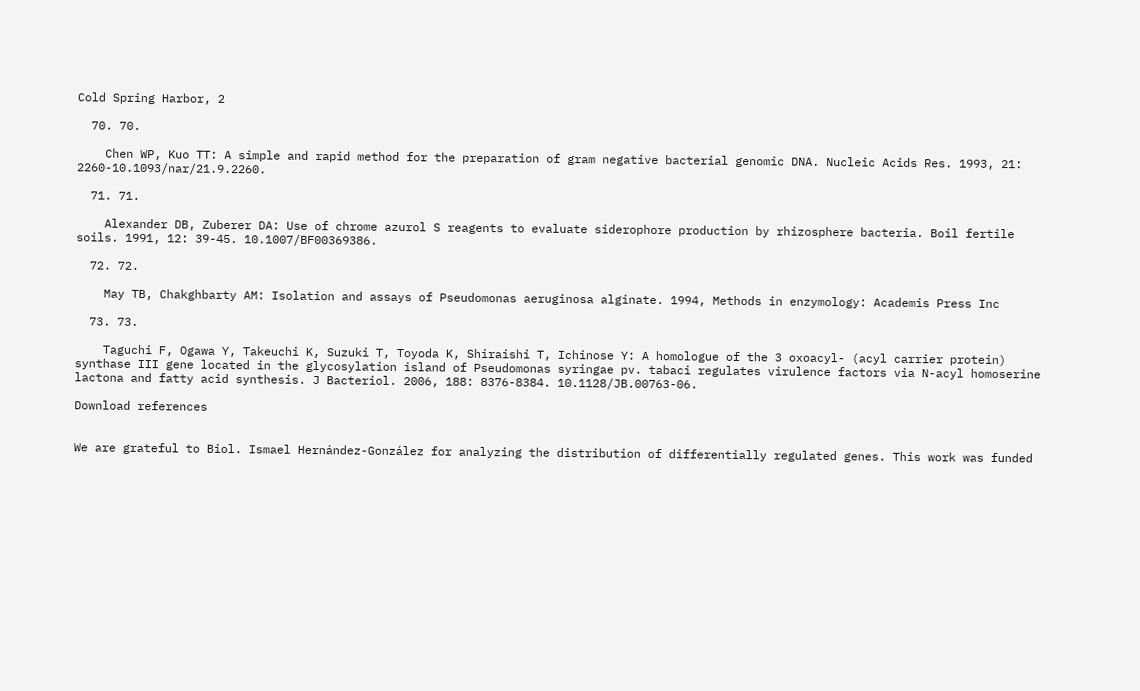Cold Spring Harbor, 2

  70. 70.

    Chen WP, Kuo TT: A simple and rapid method for the preparation of gram negative bacterial genomic DNA. Nucleic Acids Res. 1993, 21: 2260-10.1093/nar/21.9.2260.

  71. 71.

    Alexander DB, Zuberer DA: Use of chrome azurol S reagents to evaluate siderophore production by rhizosphere bacteria. Boil fertile soils. 1991, 12: 39-45. 10.1007/BF00369386.

  72. 72.

    May TB, Chakghbarty AM: Isolation and assays of Pseudomonas aeruginosa alginate. 1994, Methods in enzymology: Academis Press Inc

  73. 73.

    Taguchi F, Ogawa Y, Takeuchi K, Suzuki T, Toyoda K, Shiraishi T, Ichinose Y: A homologue of the 3 oxoacyl- (acyl carrier protein) synthase III gene located in the glycosylation island of Pseudomonas syringae pv. tabaci regulates virulence factors via N-acyl homoserine lactona and fatty acid synthesis. J Bacteriol. 2006, 188: 8376-8384. 10.1128/JB.00763-06.

Download references


We are grateful to Biol. Ismael Hernández-González for analyzing the distribution of differentially regulated genes. This work was funded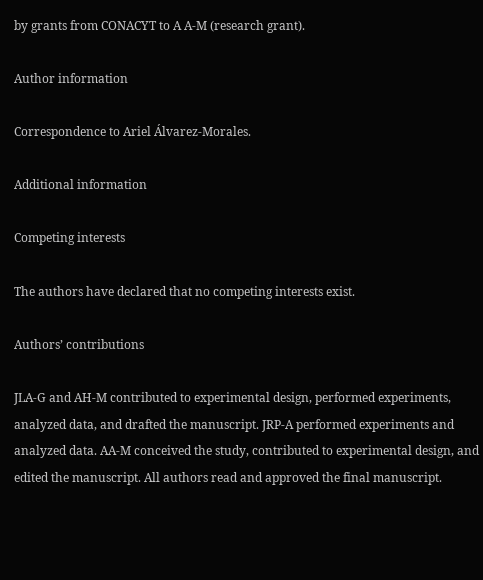by grants from CONACYT to A A-M (research grant).

Author information

Correspondence to Ariel Álvarez-Morales.

Additional information

Competing interests

The authors have declared that no competing interests exist.

Authors’ contributions

JLA-G and AH-M contributed to experimental design, performed experiments, analyzed data, and drafted the manuscript. JRP-A performed experiments and analyzed data. AA-M conceived the study, contributed to experimental design, and edited the manuscript. All authors read and approved the final manuscript.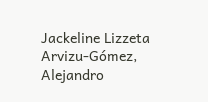Jackeline Lizzeta Arvizu-Gómez, Alejandro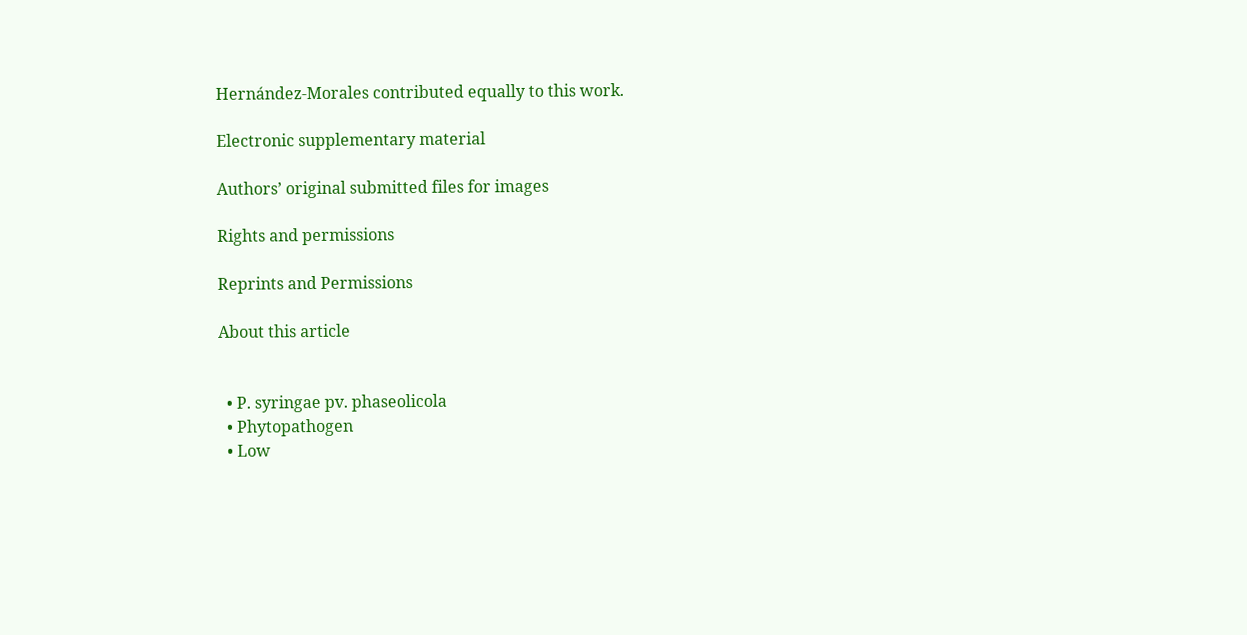Hernández-Morales contributed equally to this work.

Electronic supplementary material

Authors’ original submitted files for images

Rights and permissions

Reprints and Permissions

About this article


  • P. syringae pv. phaseolicola
  • Phytopathogen
  • Low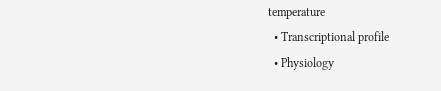temperature
  • Transcriptional profile
  • Physiology